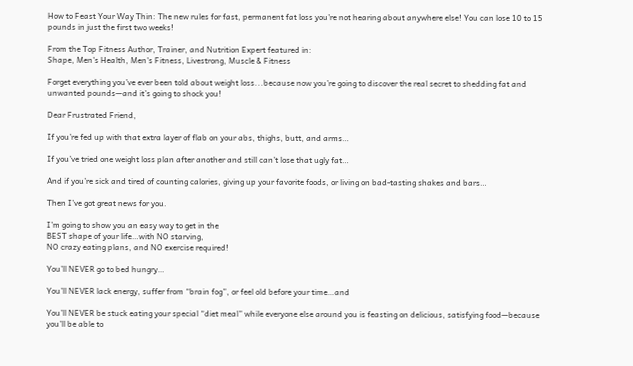How to Feast Your Way Thin: The new rules for fast, permanent fat loss you're not hearing about anywhere else! You can lose 10 to 15 pounds in just the first two weeks!

From the Top Fitness Author, Trainer, and Nutrition Expert featured in:
Shape, Men's Health, Men's Fitness, Livestrong, Muscle & Fitness

Forget everything you’ve ever been told about weight loss...because now you’re going to discover the real secret to shedding fat and unwanted pounds—and it’s going to shock you!

Dear Frustrated Friend,

If you’re fed up with that extra layer of flab on your abs, thighs, butt, and arms…

If you’ve tried one weight loss plan after another and still can’t lose that ugly fat…

And if you’re sick and tired of counting calories, giving up your favorite foods, or living on bad-tasting shakes and bars…

Then I’ve got great news for you.

I’m going to show you an easy way to get in the
BEST shape of your life…with NO starving,
NO crazy eating plans, and NO exercise required!

You’ll NEVER go to bed hungry…

You’ll NEVER lack energy, suffer from “brain fog”, or feel old before your time…and

You’ll NEVER be stuck eating your special “diet meal” while everyone else around you is feasting on delicious, satisfying food—because you’ll be able to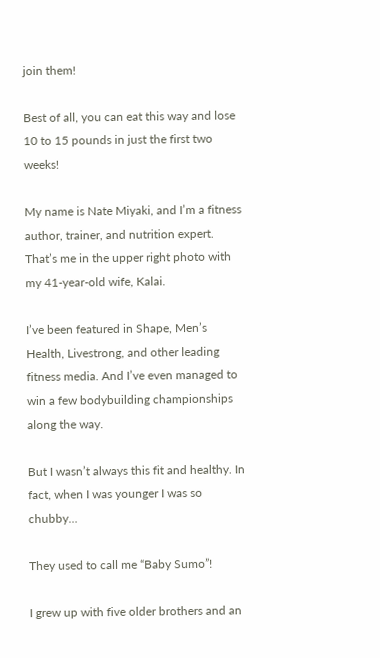join them!

Best of all, you can eat this way and lose 10 to 15 pounds in just the first two weeks!

My name is Nate Miyaki, and I’m a fitness author, trainer, and nutrition expert. That’s me in the upper right photo with my 41-year-old wife, Kalai.

I’ve been featured in Shape, Men’s Health, Livestrong, and other leading fitness media. And I’ve even managed to win a few bodybuilding championships along the way.

But I wasn’t always this fit and healthy. In fact, when I was younger I was so chubby…

They used to call me “Baby Sumo”!

I grew up with five older brothers and an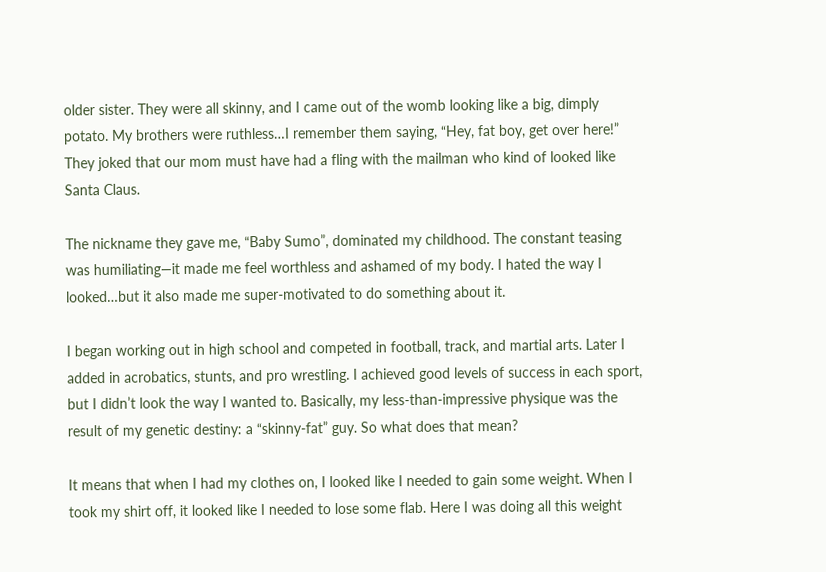older sister. They were all skinny, and I came out of the womb looking like a big, dimply potato. My brothers were ruthless…I remember them saying, “Hey, fat boy, get over here!” They joked that our mom must have had a fling with the mailman who kind of looked like Santa Claus.

The nickname they gave me, “Baby Sumo”, dominated my childhood. The constant teasing was humiliating—it made me feel worthless and ashamed of my body. I hated the way I looked…but it also made me super-motivated to do something about it.

I began working out in high school and competed in football, track, and martial arts. Later I added in acrobatics, stunts, and pro wrestling. I achieved good levels of success in each sport, but I didn’t look the way I wanted to. Basically, my less-than-impressive physique was the result of my genetic destiny: a “skinny-fat” guy. So what does that mean?

It means that when I had my clothes on, I looked like I needed to gain some weight. When I took my shirt off, it looked like I needed to lose some flab. Here I was doing all this weight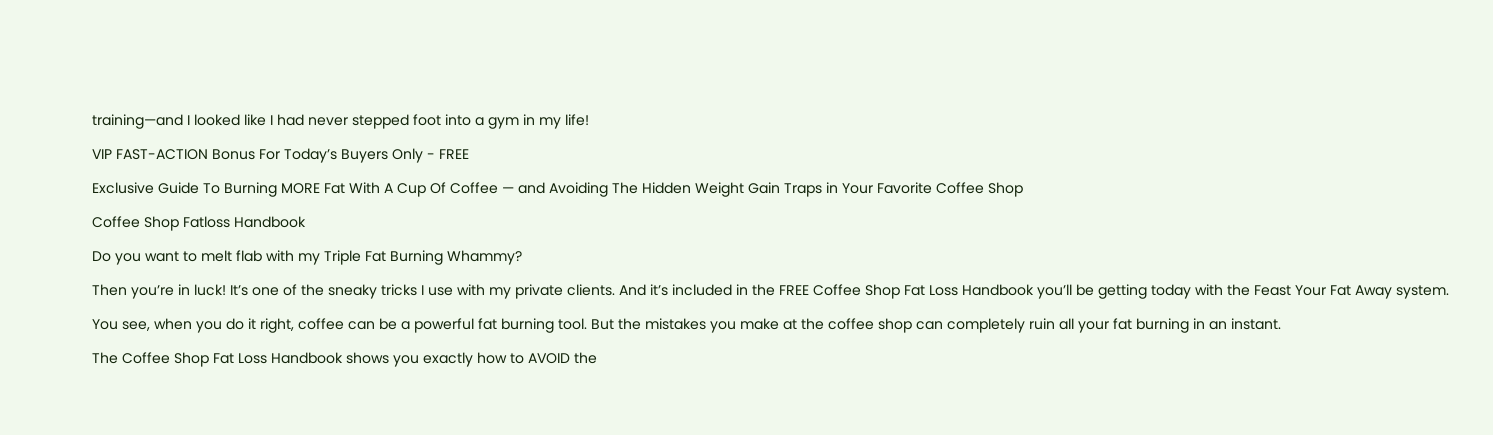training—and I looked like I had never stepped foot into a gym in my life!

VIP FAST-ACTION Bonus For Today’s Buyers Only - FREE

Exclusive Guide To Burning MORE Fat With A Cup Of Coffee — and Avoiding The Hidden Weight Gain Traps in Your Favorite Coffee Shop

Coffee Shop Fatloss Handbook

Do you want to melt flab with my Triple Fat Burning Whammy?

Then you’re in luck! It’s one of the sneaky tricks I use with my private clients. And it’s included in the FREE Coffee Shop Fat Loss Handbook you’ll be getting today with the Feast Your Fat Away system.

You see, when you do it right, coffee can be a powerful fat burning tool. But the mistakes you make at the coffee shop can completely ruin all your fat burning in an instant.

The Coffee Shop Fat Loss Handbook shows you exactly how to AVOID the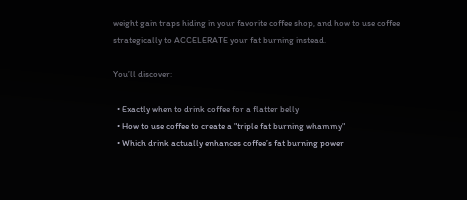weight gain traps hiding in your favorite coffee shop, and how to use coffee strategically to ACCELERATE your fat burning instead.

You’ll discover:

  • Exactly when to drink coffee for a flatter belly
  • How to use coffee to create a "triple fat burning whammy"
  • Which drink actually enhances coffee’s fat burning power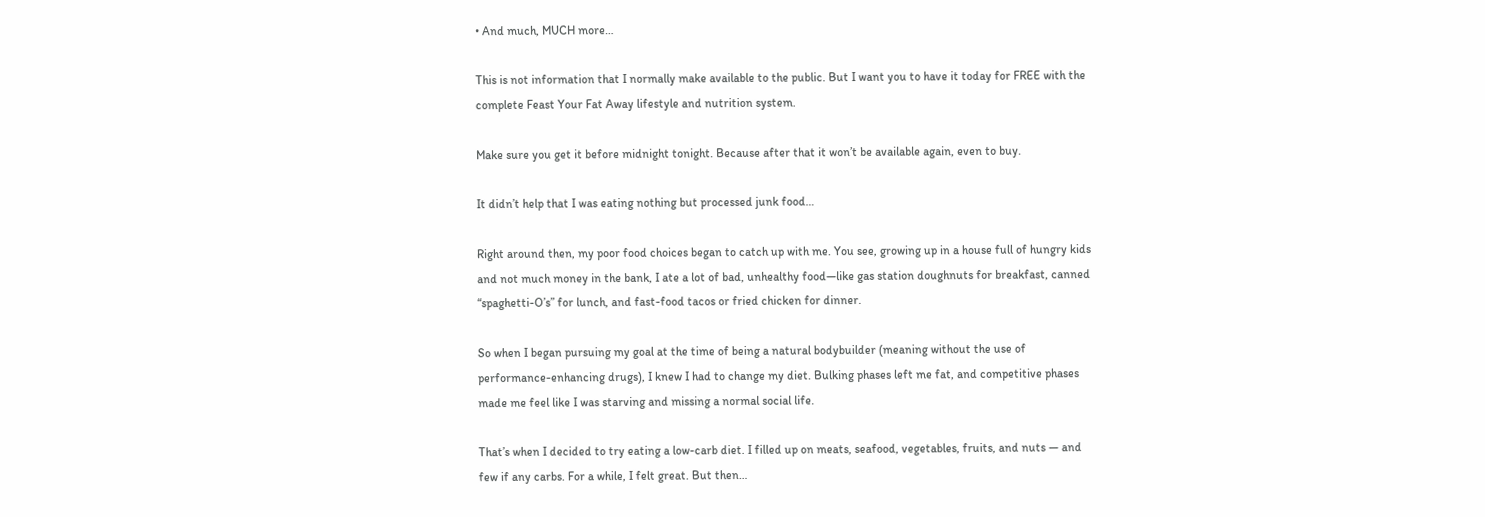• And much, MUCH more…

This is not information that I normally make available to the public. But I want you to have it today for FREE with the complete Feast Your Fat Away lifestyle and nutrition system.

Make sure you get it before midnight tonight. Because after that it won’t be available again, even to buy.

It didn’t help that I was eating nothing but processed junk food…

Right around then, my poor food choices began to catch up with me. You see, growing up in a house full of hungry kids and not much money in the bank, I ate a lot of bad, unhealthy food—like gas station doughnuts for breakfast, canned “spaghetti-O’s” for lunch, and fast-food tacos or fried chicken for dinner.

So when I began pursuing my goal at the time of being a natural bodybuilder (meaning without the use of performance-enhancing drugs), I knew I had to change my diet. Bulking phases left me fat, and competitive phases made me feel like I was starving and missing a normal social life.

That’s when I decided to try eating a low-carb diet. I filled up on meats, seafood, vegetables, fruits, and nuts — and few if any carbs. For a while, I felt great. But then…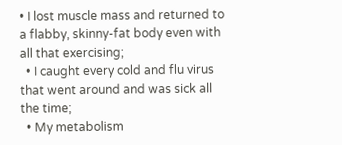• I lost muscle mass and returned to a flabby, skinny-fat body even with all that exercising;
  • I caught every cold and flu virus that went around and was sick all the time;
  • My metabolism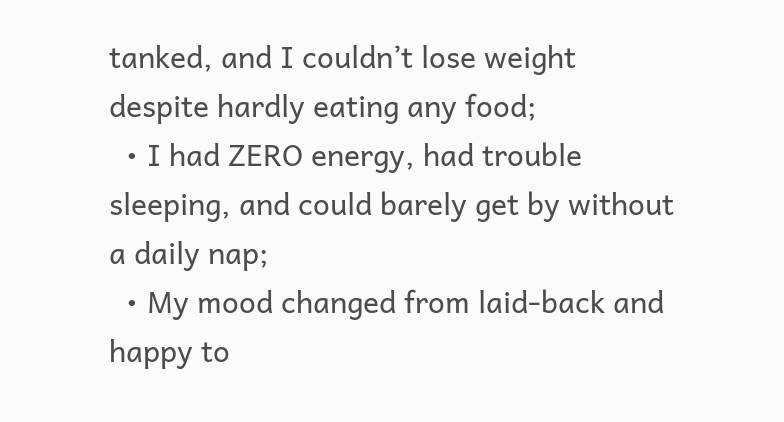tanked, and I couldn’t lose weight despite hardly eating any food;
  • I had ZERO energy, had trouble sleeping, and could barely get by without a daily nap;
  • My mood changed from laid-back and happy to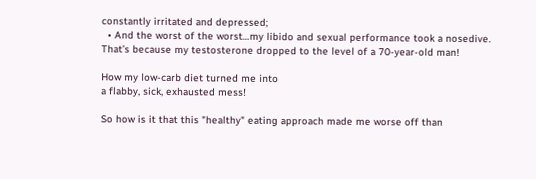constantly irritated and depressed;
  • And the worst of the worst…my libido and sexual performance took a nosedive. That’s because my testosterone dropped to the level of a 70-year-old man!

How my low-carb diet turned me into
a flabby, sick, exhausted mess!

So how is it that this "healthy" eating approach made me worse off than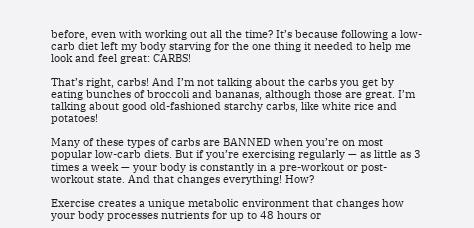before, even with working out all the time? It’s because following a low-carb diet left my body starving for the one thing it needed to help me look and feel great: CARBS!

That’s right, carbs! And I’m not talking about the carbs you get by eating bunches of broccoli and bananas, although those are great. I’m talking about good old-fashioned starchy carbs, like white rice and potatoes!

Many of these types of carbs are BANNED when you’re on most popular low-carb diets. But if you’re exercising regularly — as little as 3 times a week — your body is constantly in a pre-workout or post-workout state. And that changes everything! How?

Exercise creates a unique metabolic environment that changes how your body processes nutrients for up to 48 hours or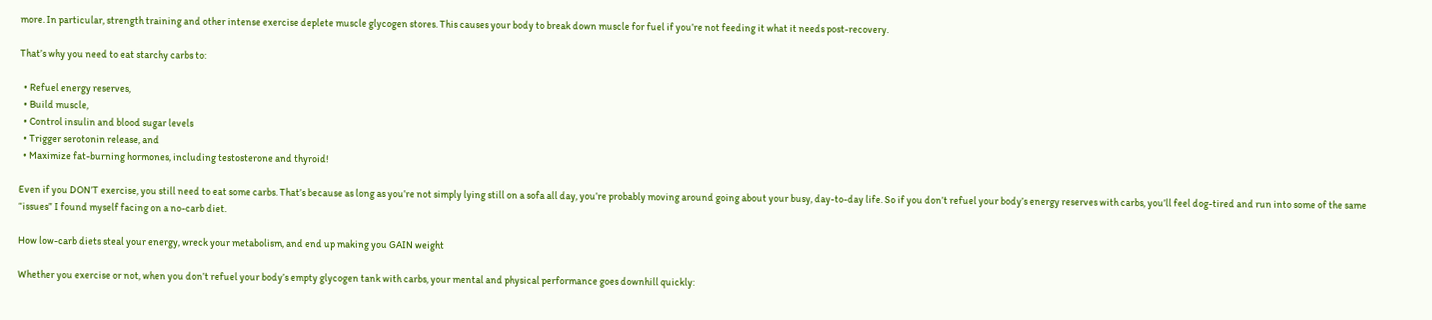more. In particular, strength training and other intense exercise deplete muscle glycogen stores. This causes your body to break down muscle for fuel if you’re not feeding it what it needs post-recovery.

That’s why you need to eat starchy carbs to:

  • Refuel energy reserves,
  • Build muscle,
  • Control insulin and blood sugar levels
  • Trigger serotonin release, and
  • Maximize fat-burning hormones, including testosterone and thyroid!

Even if you DON’T exercise, you still need to eat some carbs. That’s because as long as you’re not simply lying still on a sofa all day, you’re probably moving around going about your busy, day-to-day life. So if you don’t refuel your body’s energy reserves with carbs, you’ll feel dog-tired and run into some of the same “issues” I found myself facing on a no-carb diet.

How low-carb diets steal your energy, wreck your metabolism, and end up making you GAIN weight

Whether you exercise or not, when you don’t refuel your body’s empty glycogen tank with carbs, your mental and physical performance goes downhill quickly: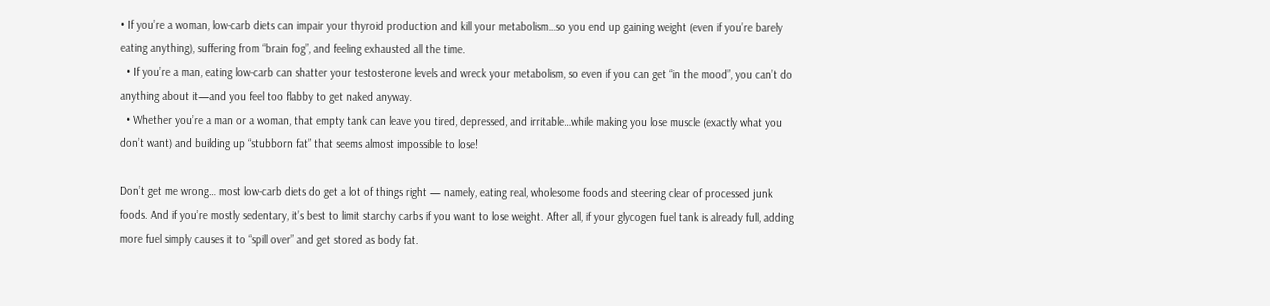• If you’re a woman, low-carb diets can impair your thyroid production and kill your metabolism…so you end up gaining weight (even if you’re barely eating anything), suffering from “brain fog”, and feeling exhausted all the time.
  • If you’re a man, eating low-carb can shatter your testosterone levels and wreck your metabolism, so even if you can get “in the mood”, you can’t do anything about it—and you feel too flabby to get naked anyway.
  • Whether you’re a man or a woman, that empty tank can leave you tired, depressed, and irritable…while making you lose muscle (exactly what you don’t want) and building up “stubborn fat” that seems almost impossible to lose!

Don’t get me wrong… most low-carb diets do get a lot of things right — namely, eating real, wholesome foods and steering clear of processed junk foods. And if you’re mostly sedentary, it’s best to limit starchy carbs if you want to lose weight. After all, if your glycogen fuel tank is already full, adding more fuel simply causes it to “spill over” and get stored as body fat.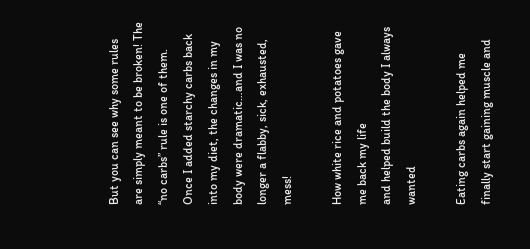But you can see why some rules are simply meant to be broken! The “no carbs” rule is one of them. Once I added starchy carbs back into my diet, the changes in my body were dramatic…and I was no longer a flabby, sick, exhausted, mess!

How white rice and potatoes gave me back my life
and helped build the body I always wanted

Eating carbs again helped me finally start gaining muscle and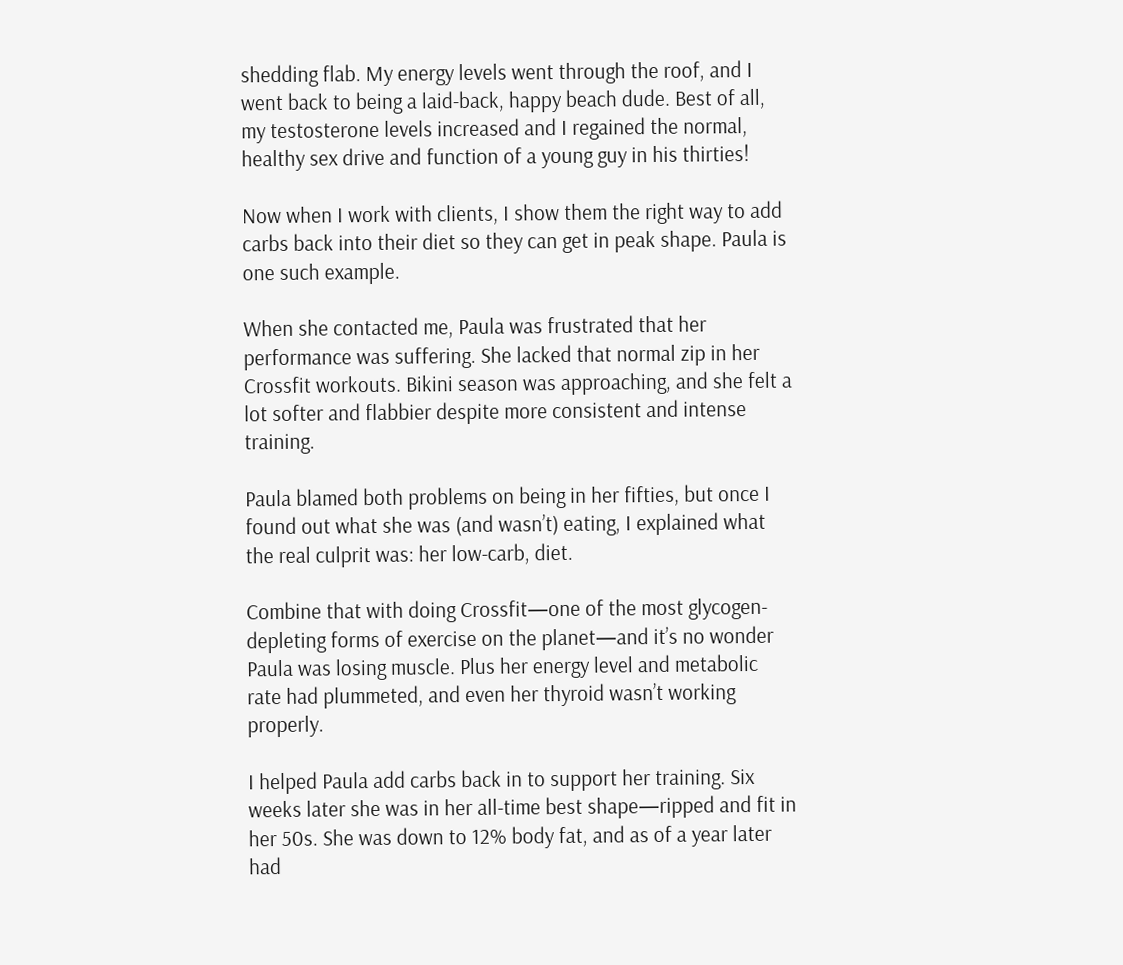shedding flab. My energy levels went through the roof, and I went back to being a laid-back, happy beach dude. Best of all, my testosterone levels increased and I regained the normal, healthy sex drive and function of a young guy in his thirties!

Now when I work with clients, I show them the right way to add carbs back into their diet so they can get in peak shape. Paula is one such example.

When she contacted me, Paula was frustrated that her performance was suffering. She lacked that normal zip in her Crossfit workouts. Bikini season was approaching, and she felt a lot softer and flabbier despite more consistent and intense training.

Paula blamed both problems on being in her fifties, but once I found out what she was (and wasn’t) eating, I explained what the real culprit was: her low-carb, diet.

Combine that with doing Crossfit—one of the most glycogen-depleting forms of exercise on the planet—and it’s no wonder Paula was losing muscle. Plus her energy level and metabolic rate had plummeted, and even her thyroid wasn’t working properly.

I helped Paula add carbs back in to support her training. Six weeks later she was in her all-time best shape—ripped and fit in her 50s. She was down to 12% body fat, and as of a year later had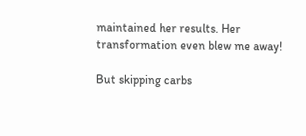maintained her results. Her transformation even blew me away!

But skipping carbs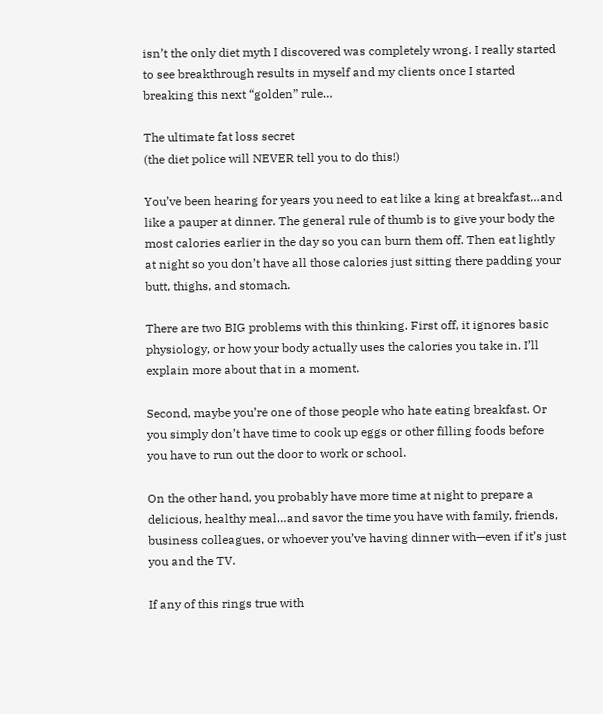isn’t the only diet myth I discovered was completely wrong. I really started to see breakthrough results in myself and my clients once I started breaking this next “golden” rule…

The ultimate fat loss secret
(the diet police will NEVER tell you to do this!)

You’ve been hearing for years you need to eat like a king at breakfast…and like a pauper at dinner. The general rule of thumb is to give your body the most calories earlier in the day so you can burn them off. Then eat lightly at night so you don’t have all those calories just sitting there padding your butt, thighs, and stomach.

There are two BIG problems with this thinking. First off, it ignores basic physiology, or how your body actually uses the calories you take in. I’ll explain more about that in a moment.

Second, maybe you’re one of those people who hate eating breakfast. Or you simply don’t have time to cook up eggs or other filling foods before you have to run out the door to work or school.

On the other hand, you probably have more time at night to prepare a delicious, healthy meal…and savor the time you have with family, friends, business colleagues, or whoever you’ve having dinner with—even if it’s just you and the TV.

If any of this rings true with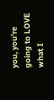you, you’re going to LOVE what I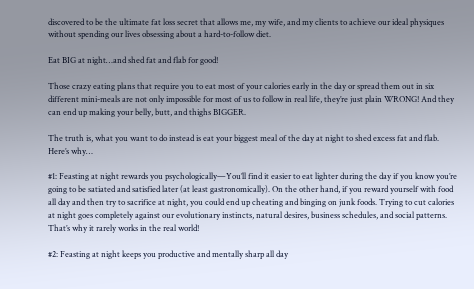discovered to be the ultimate fat loss secret that allows me, my wife, and my clients to achieve our ideal physiques without spending our lives obsessing about a hard-to-follow diet.

Eat BIG at night…and shed fat and flab for good!

Those crazy eating plans that require you to eat most of your calories early in the day or spread them out in six different mini-meals are not only impossible for most of us to follow in real life, they’re just plain WRONG! And they can end up making your belly, butt, and thighs BIGGER.

The truth is, what you want to do instead is eat your biggest meal of the day at night to shed excess fat and flab. Here’s why…

#1: Feasting at night rewards you psychologically—You’ll find it easier to eat lighter during the day if you know you’re going to be satiated and satisfied later (at least gastronomically). On the other hand, if you reward yourself with food all day and then try to sacrifice at night, you could end up cheating and binging on junk foods. Trying to cut calories at night goes completely against our evolutionary instincts, natural desires, business schedules, and social patterns. That’s why it rarely works in the real world!

#2: Feasting at night keeps you productive and mentally sharp all day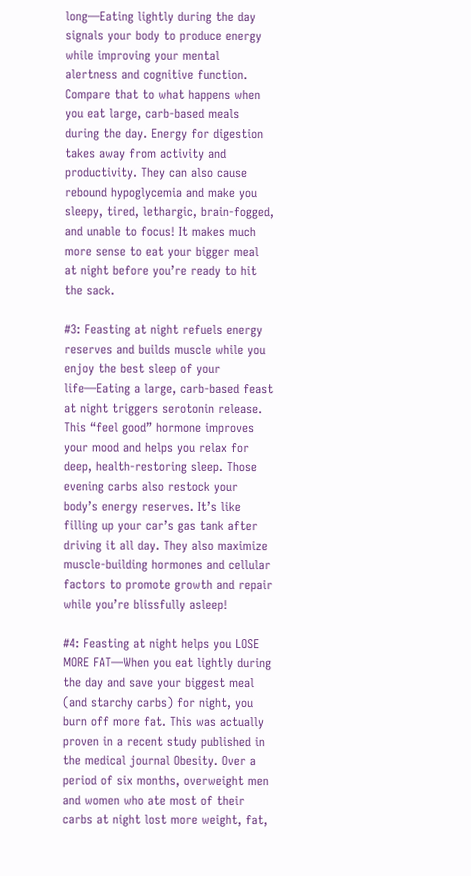long—Eating lightly during the day signals your body to produce energy while improving your mental alertness and cognitive function. Compare that to what happens when you eat large, carb-based meals during the day. Energy for digestion takes away from activity and productivity. They can also cause rebound hypoglycemia and make you sleepy, tired, lethargic, brain-fogged, and unable to focus! It makes much more sense to eat your bigger meal at night before you’re ready to hit the sack.

#3: Feasting at night refuels energy reserves and builds muscle while you enjoy the best sleep of your life—Eating a large, carb-based feast at night triggers serotonin release. This “feel good” hormone improves your mood and helps you relax for deep, health-restoring sleep. Those evening carbs also restock your body’s energy reserves. It’s like filling up your car’s gas tank after driving it all day. They also maximize muscle-building hormones and cellular factors to promote growth and repair while you’re blissfully asleep!

#4: Feasting at night helps you LOSE MORE FAT—When you eat lightly during the day and save your biggest meal (and starchy carbs) for night, you burn off more fat. This was actually proven in a recent study published in the medical journal Obesity. Over a period of six months, overweight men and women who ate most of their carbs at night lost more weight, fat,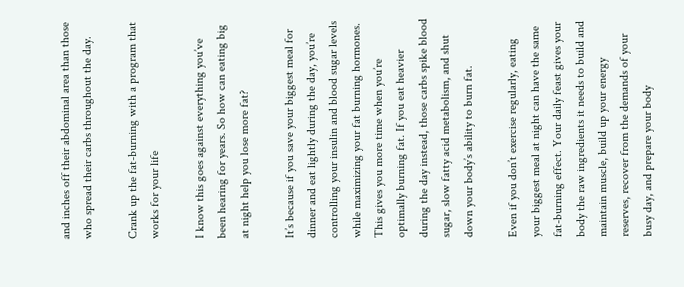and inches off their abdominal area than those who spread their carbs throughout the day.

Crank up the fat-burning with a program that works for your life

I know this goes against everything you’ve been hearing for years. So how can eating big at night help you lose more fat?

It’s because if you save your biggest meal for dinner and eat lightly during the day, you’re controlling your insulin and blood sugar levels while maximizing your fat burning hormones. This gives you more time when you’re optimally burning fat. If you eat heavier during the day instead, those carbs spike blood sugar, slow fatty acid metabolism, and shut down your body’s ability to burn fat.

Even if you don’t exercise regularly, eating your biggest meal at night can have the same fat-burning effect. Your daily feast gives your body the raw ingredients it needs to build and maintain muscle, build up your energy reserves, recover from the demands of your busy day, and prepare your body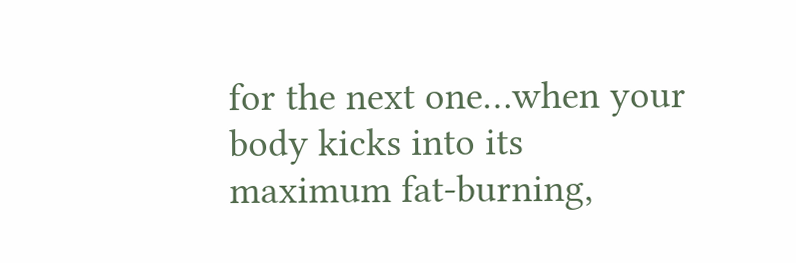for the next one…when your body kicks into its maximum fat-burning,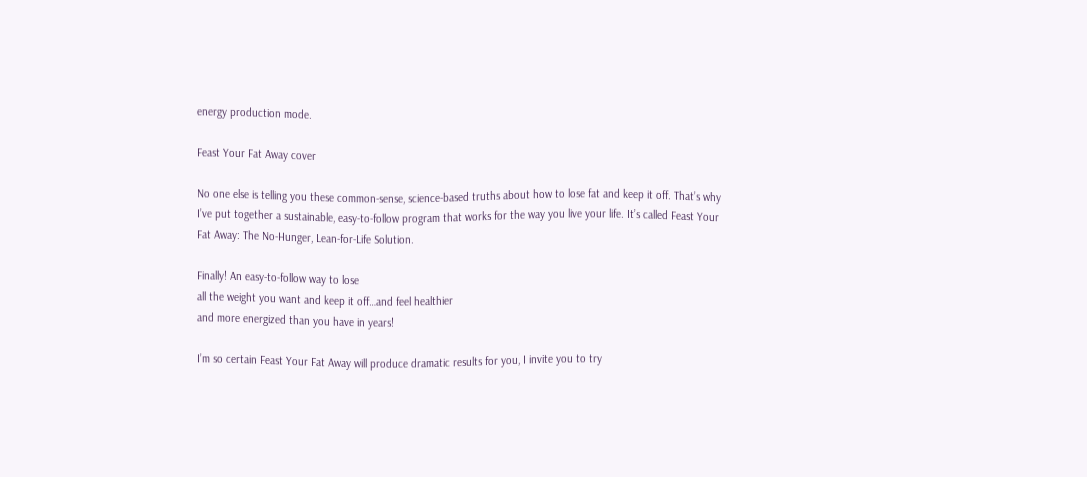energy production mode.

Feast Your Fat Away cover

No one else is telling you these common-sense, science-based truths about how to lose fat and keep it off. That’s why I’ve put together a sustainable, easy-to-follow program that works for the way you live your life. It’s called Feast Your Fat Away: The No-Hunger, Lean-for-Life Solution.

Finally! An easy-to-follow way to lose
all the weight you want and keep it off…and feel healthier
and more energized than you have in years!

I’m so certain Feast Your Fat Away will produce dramatic results for you, I invite you to try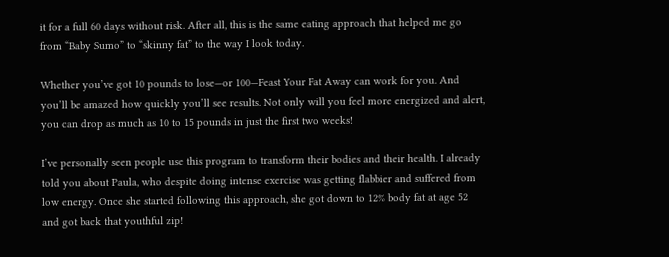it for a full 60 days without risk. After all, this is the same eating approach that helped me go from “Baby Sumo” to “skinny fat” to the way I look today.

Whether you’ve got 10 pounds to lose—or 100—Feast Your Fat Away can work for you. And you’ll be amazed how quickly you’ll see results. Not only will you feel more energized and alert, you can drop as much as 10 to 15 pounds in just the first two weeks!

I’ve personally seen people use this program to transform their bodies and their health. I already told you about Paula, who despite doing intense exercise was getting flabbier and suffered from low energy. Once she started following this approach, she got down to 12% body fat at age 52 and got back that youthful zip!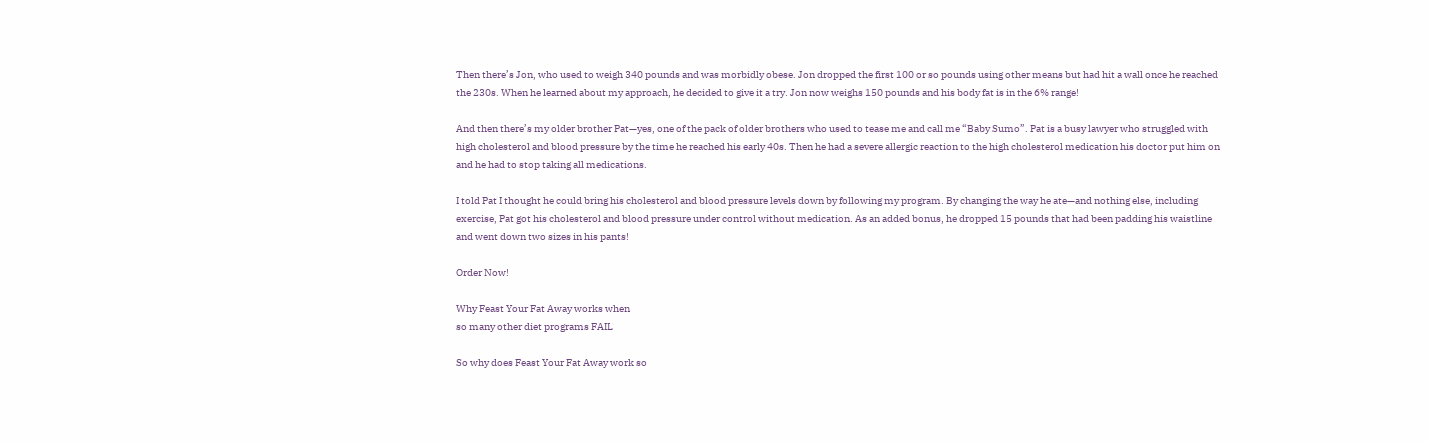Then there’s Jon, who used to weigh 340 pounds and was morbidly obese. Jon dropped the first 100 or so pounds using other means but had hit a wall once he reached the 230s. When he learned about my approach, he decided to give it a try. Jon now weighs 150 pounds and his body fat is in the 6% range!

And then there’s my older brother Pat—yes, one of the pack of older brothers who used to tease me and call me “Baby Sumo”. Pat is a busy lawyer who struggled with high cholesterol and blood pressure by the time he reached his early 40s. Then he had a severe allergic reaction to the high cholesterol medication his doctor put him on and he had to stop taking all medications.

I told Pat I thought he could bring his cholesterol and blood pressure levels down by following my program. By changing the way he ate—and nothing else, including exercise, Pat got his cholesterol and blood pressure under control without medication. As an added bonus, he dropped 15 pounds that had been padding his waistline and went down two sizes in his pants!

Order Now!

Why Feast Your Fat Away works when
so many other diet programs FAIL

So why does Feast Your Fat Away work so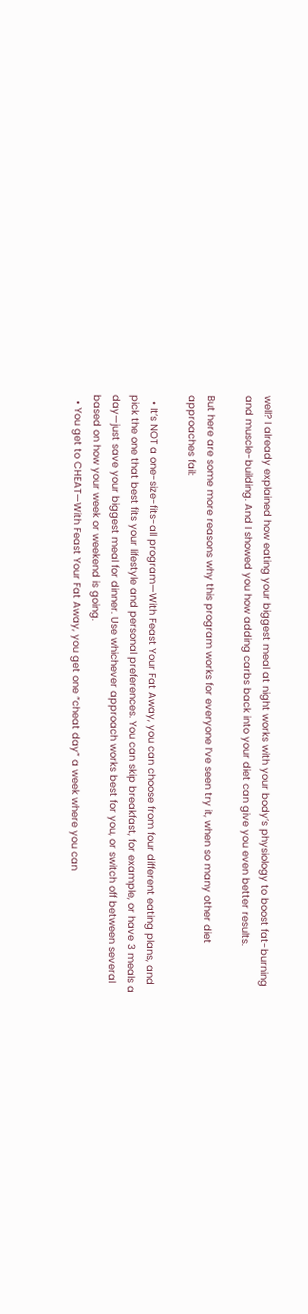well? I already explained how eating your biggest meal at night works with your body’s physiology to boost fat-burning and muscle-building. And I showed you how adding carbs back into your diet can give you even better results.

But here are some more reasons why this program works for everyone I’ve seen try it, when so many other diet approaches fail:

  • It’s NOT a one-size-fits-all program—With Feast Your Fat Away, you can choose from four different eating plans, and pick the one that best fits your lifestyle and personal preferences. You can skip breakfast, for example, or have 3 meals a day—just save your biggest meal for dinner. Use whichever approach works best for you, or switch off between several based on how your week or weekend is going.
  • You get to CHEAT—With Feast Your Fat Away, you get one “cheat day” a week where you can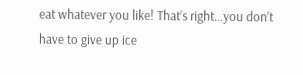eat whatever you like! That’s right…you don’t have to give up ice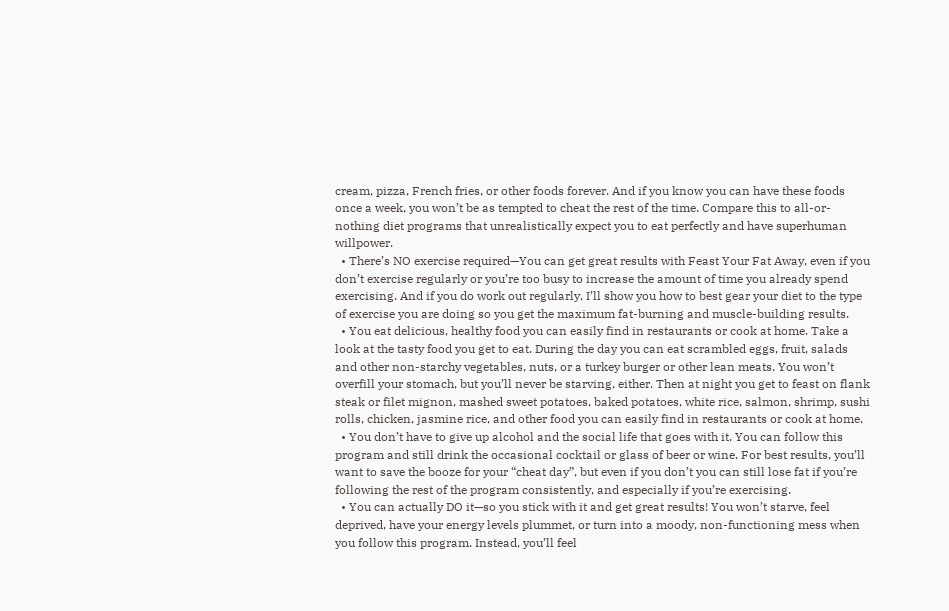cream, pizza, French fries, or other foods forever. And if you know you can have these foods once a week, you won’t be as tempted to cheat the rest of the time. Compare this to all-or-nothing diet programs that unrealistically expect you to eat perfectly and have superhuman willpower.
  • There’s NO exercise required—You can get great results with Feast Your Fat Away, even if you don’t exercise regularly or you’re too busy to increase the amount of time you already spend exercising. And if you do work out regularly, I’ll show you how to best gear your diet to the type of exercise you are doing so you get the maximum fat-burning and muscle-building results.
  • You eat delicious, healthy food you can easily find in restaurants or cook at home. Take a look at the tasty food you get to eat. During the day you can eat scrambled eggs, fruit, salads and other non-starchy vegetables, nuts, or a turkey burger or other lean meats. You won’t overfill your stomach, but you’ll never be starving, either. Then at night you get to feast on flank steak or filet mignon, mashed sweet potatoes, baked potatoes, white rice, salmon, shrimp, sushi rolls, chicken, jasmine rice, and other food you can easily find in restaurants or cook at home.
  • You don’t have to give up alcohol and the social life that goes with it. You can follow this program and still drink the occasional cocktail or glass of beer or wine. For best results, you’ll want to save the booze for your “cheat day”, but even if you don’t you can still lose fat if you’re following the rest of the program consistently, and especially if you’re exercising.
  • You can actually DO it—so you stick with it and get great results! You won’t starve, feel deprived, have your energy levels plummet, or turn into a moody, non-functioning mess when you follow this program. Instead, you’ll feel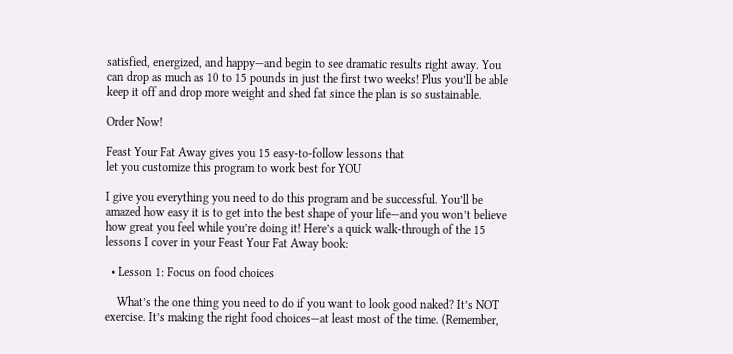satisfied, energized, and happy—and begin to see dramatic results right away. You can drop as much as 10 to 15 pounds in just the first two weeks! Plus you’ll be able keep it off and drop more weight and shed fat since the plan is so sustainable.

Order Now!

Feast Your Fat Away gives you 15 easy-to-follow lessons that
let you customize this program to work best for YOU

I give you everything you need to do this program and be successful. You’ll be amazed how easy it is to get into the best shape of your life—and you won’t believe how great you feel while you’re doing it! Here’s a quick walk-through of the 15 lessons I cover in your Feast Your Fat Away book:

  • Lesson 1: Focus on food choices

    What’s the one thing you need to do if you want to look good naked? It’s NOT exercise. It’s making the right food choices—at least most of the time. (Remember,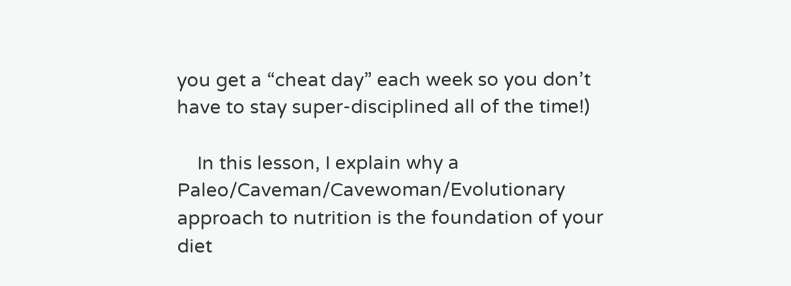you get a “cheat day” each week so you don’t have to stay super-disciplined all of the time!)

    In this lesson, I explain why a Paleo/Caveman/Cavewoman/Evolutionary approach to nutrition is the foundation of your diet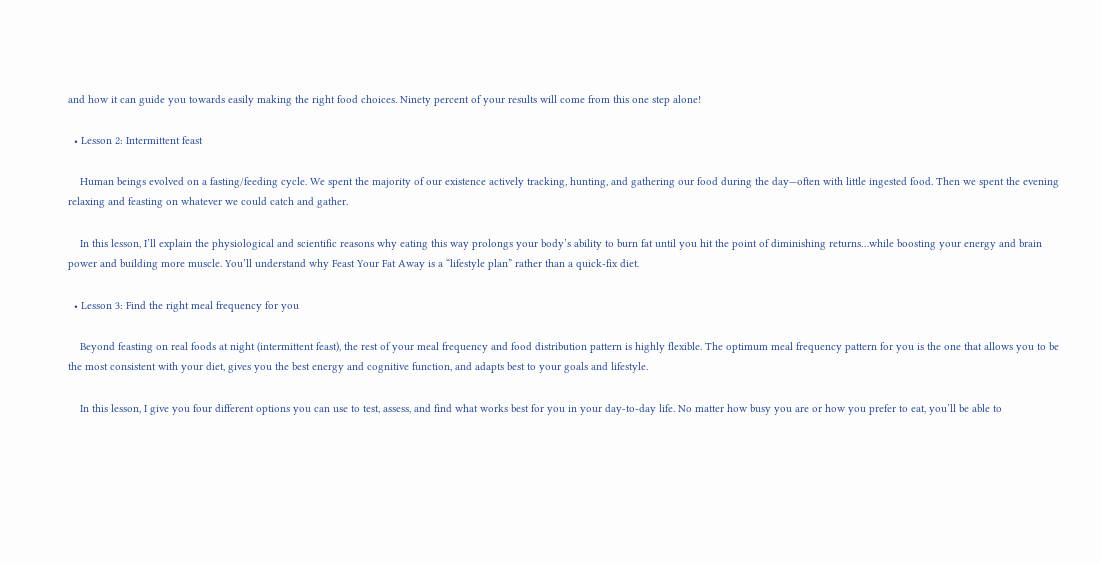and how it can guide you towards easily making the right food choices. Ninety percent of your results will come from this one step alone!

  • Lesson 2: Intermittent feast

    Human beings evolved on a fasting/feeding cycle. We spent the majority of our existence actively tracking, hunting, and gathering our food during the day—often with little ingested food. Then we spent the evening relaxing and feasting on whatever we could catch and gather.

    In this lesson, I’ll explain the physiological and scientific reasons why eating this way prolongs your body’s ability to burn fat until you hit the point of diminishing returns…while boosting your energy and brain power and building more muscle. You’ll understand why Feast Your Fat Away is a “lifestyle plan” rather than a quick-fix diet.

  • Lesson 3: Find the right meal frequency for you

    Beyond feasting on real foods at night (intermittent feast), the rest of your meal frequency and food distribution pattern is highly flexible. The optimum meal frequency pattern for you is the one that allows you to be the most consistent with your diet, gives you the best energy and cognitive function, and adapts best to your goals and lifestyle.

    In this lesson, I give you four different options you can use to test, assess, and find what works best for you in your day-to-day life. No matter how busy you are or how you prefer to eat, you’ll be able to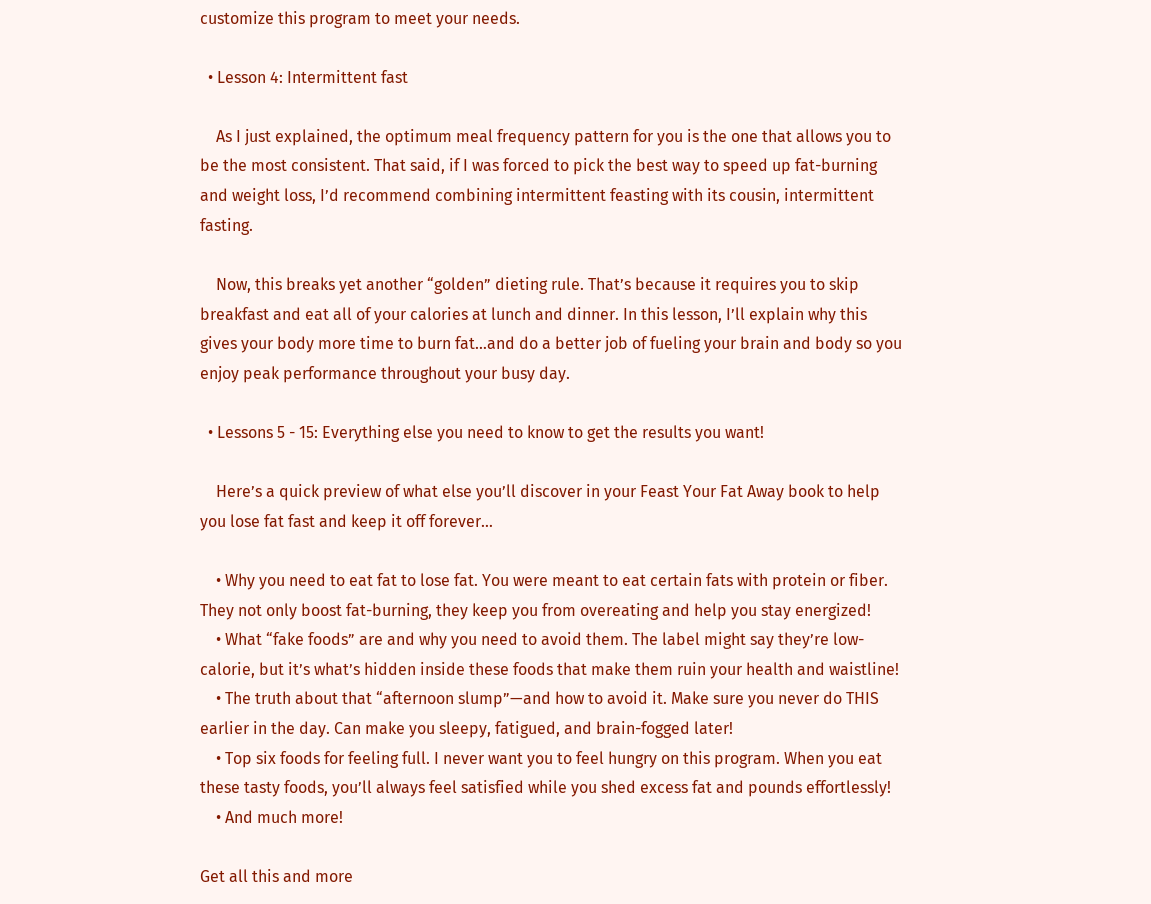customize this program to meet your needs.

  • Lesson 4: Intermittent fast

    As I just explained, the optimum meal frequency pattern for you is the one that allows you to be the most consistent. That said, if I was forced to pick the best way to speed up fat-burning and weight loss, I’d recommend combining intermittent feasting with its cousin, intermittent fasting.

    Now, this breaks yet another “golden” dieting rule. That’s because it requires you to skip breakfast and eat all of your calories at lunch and dinner. In this lesson, I’ll explain why this gives your body more time to burn fat…and do a better job of fueling your brain and body so you enjoy peak performance throughout your busy day.

  • Lessons 5 - 15: Everything else you need to know to get the results you want!

    Here’s a quick preview of what else you’ll discover in your Feast Your Fat Away book to help you lose fat fast and keep it off forever…

    • Why you need to eat fat to lose fat. You were meant to eat certain fats with protein or fiber. They not only boost fat-burning, they keep you from overeating and help you stay energized!
    • What “fake foods” are and why you need to avoid them. The label might say they’re low-calorie, but it’s what’s hidden inside these foods that make them ruin your health and waistline!
    • The truth about that “afternoon slump”—and how to avoid it. Make sure you never do THIS earlier in the day. Can make you sleepy, fatigued, and brain-fogged later!
    • Top six foods for feeling full. I never want you to feel hungry on this program. When you eat these tasty foods, you’ll always feel satisfied while you shed excess fat and pounds effortlessly!
    • And much more!

Get all this and more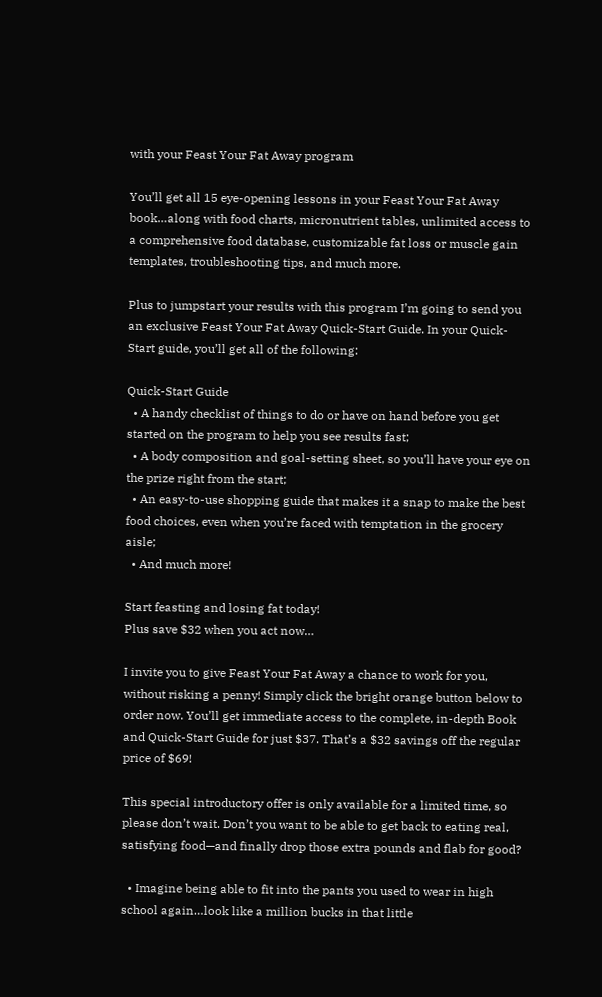with your Feast Your Fat Away program

You’ll get all 15 eye-opening lessons in your Feast Your Fat Away book…along with food charts, micronutrient tables, unlimited access to a comprehensive food database, customizable fat loss or muscle gain templates, troubleshooting tips, and much more.

Plus to jumpstart your results with this program I’m going to send you an exclusive Feast Your Fat Away Quick-Start Guide. In your Quick-Start guide, you’ll get all of the following:

Quick-Start Guide
  • A handy checklist of things to do or have on hand before you get started on the program to help you see results fast;
  • A body composition and goal-setting sheet, so you’ll have your eye on the prize right from the start;
  • An easy-to-use shopping guide that makes it a snap to make the best food choices, even when you’re faced with temptation in the grocery aisle;
  • And much more!

Start feasting and losing fat today!
Plus save $32 when you act now…

I invite you to give Feast Your Fat Away a chance to work for you, without risking a penny! Simply click the bright orange button below to order now. You’ll get immediate access to the complete, in-depth Book and Quick-Start Guide for just $37. That’s a $32 savings off the regular price of $69!

This special introductory offer is only available for a limited time, so please don’t wait. Don’t you want to be able to get back to eating real, satisfying food—and finally drop those extra pounds and flab for good?

  • Imagine being able to fit into the pants you used to wear in high school again…look like a million bucks in that little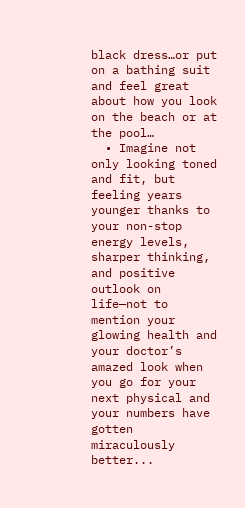black dress…or put on a bathing suit and feel great about how you look on the beach or at the pool…
  • Imagine not only looking toned and fit, but feeling years younger thanks to your non-stop energy levels, sharper thinking, and positive outlook on life—not to mention your glowing health and your doctor’s amazed look when you go for your next physical and your numbers have gotten miraculously better...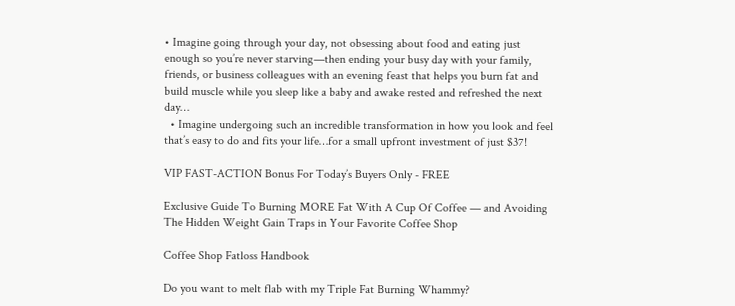• Imagine going through your day, not obsessing about food and eating just enough so you’re never starving—then ending your busy day with your family, friends, or business colleagues with an evening feast that helps you burn fat and build muscle while you sleep like a baby and awake rested and refreshed the next day…
  • Imagine undergoing such an incredible transformation in how you look and feel that’s easy to do and fits your life…for a small upfront investment of just $37!

VIP FAST-ACTION Bonus For Today’s Buyers Only - FREE

Exclusive Guide To Burning MORE Fat With A Cup Of Coffee — and Avoiding The Hidden Weight Gain Traps in Your Favorite Coffee Shop

Coffee Shop Fatloss Handbook

Do you want to melt flab with my Triple Fat Burning Whammy?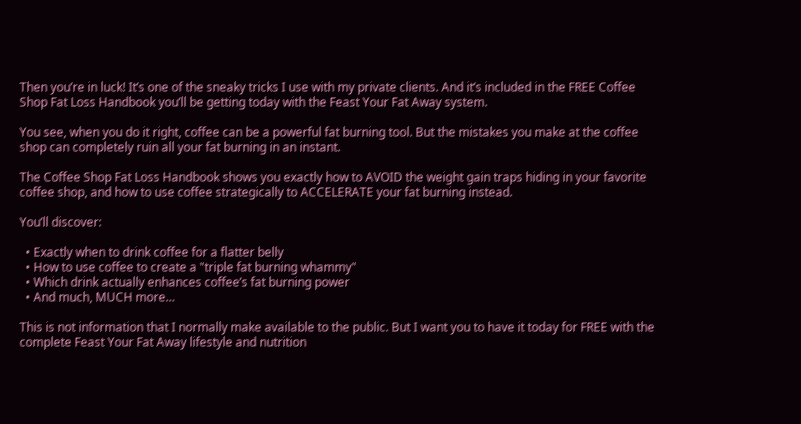Then you’re in luck! It’s one of the sneaky tricks I use with my private clients. And it’s included in the FREE Coffee Shop Fat Loss Handbook you’ll be getting today with the Feast Your Fat Away system.

You see, when you do it right, coffee can be a powerful fat burning tool. But the mistakes you make at the coffee shop can completely ruin all your fat burning in an instant.

The Coffee Shop Fat Loss Handbook shows you exactly how to AVOID the weight gain traps hiding in your favorite coffee shop, and how to use coffee strategically to ACCELERATE your fat burning instead.

You’ll discover:

  • Exactly when to drink coffee for a flatter belly
  • How to use coffee to create a "triple fat burning whammy"
  • Which drink actually enhances coffee’s fat burning power
  • And much, MUCH more…

This is not information that I normally make available to the public. But I want you to have it today for FREE with the complete Feast Your Fat Away lifestyle and nutrition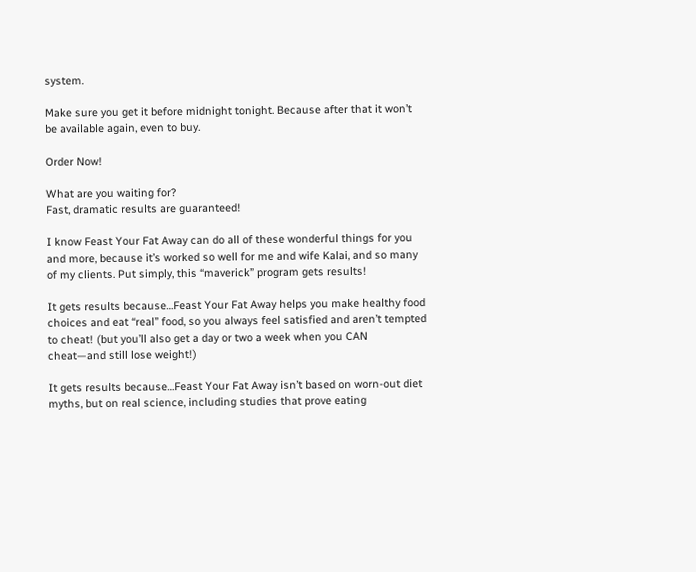system.

Make sure you get it before midnight tonight. Because after that it won’t be available again, even to buy.

Order Now!

What are you waiting for?
Fast, dramatic results are guaranteed!

I know Feast Your Fat Away can do all of these wonderful things for you and more, because it’s worked so well for me and wife Kalai, and so many of my clients. Put simply, this “maverick” program gets results!

It gets results because…Feast Your Fat Away helps you make healthy food choices and eat “real” food, so you always feel satisfied and aren’t tempted to cheat! (but you’ll also get a day or two a week when you CAN cheat—and still lose weight!)

It gets results because…Feast Your Fat Away isn’t based on worn-out diet myths, but on real science, including studies that prove eating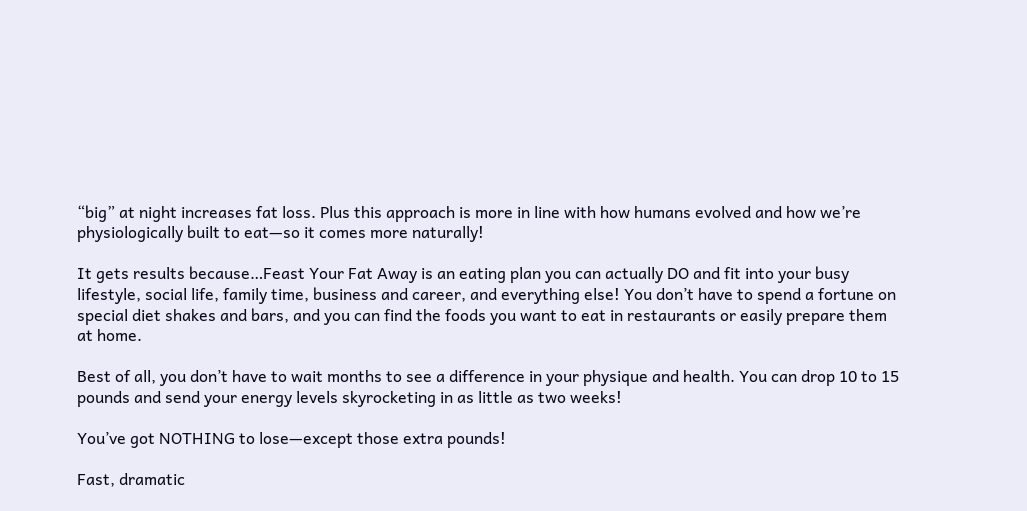“big” at night increases fat loss. Plus this approach is more in line with how humans evolved and how we’re physiologically built to eat—so it comes more naturally!

It gets results because…Feast Your Fat Away is an eating plan you can actually DO and fit into your busy lifestyle, social life, family time, business and career, and everything else! You don’t have to spend a fortune on special diet shakes and bars, and you can find the foods you want to eat in restaurants or easily prepare them at home.

Best of all, you don’t have to wait months to see a difference in your physique and health. You can drop 10 to 15 pounds and send your energy levels skyrocketing in as little as two weeks!

You’ve got NOTHING to lose—except those extra pounds!

Fast, dramatic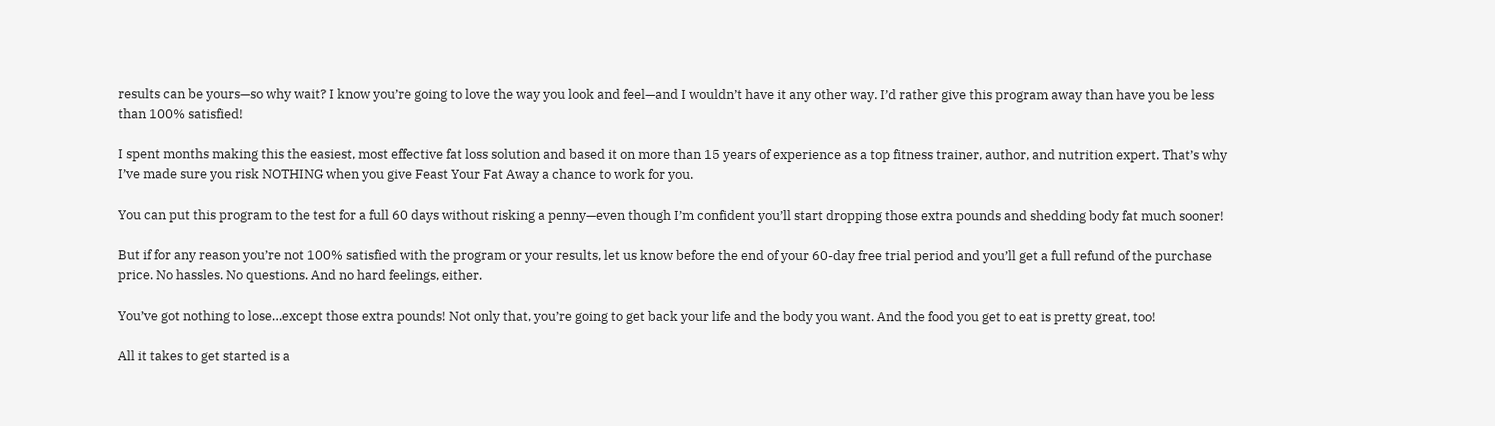results can be yours—so why wait? I know you’re going to love the way you look and feel—and I wouldn’t have it any other way. I’d rather give this program away than have you be less than 100% satisfied!

I spent months making this the easiest, most effective fat loss solution and based it on more than 15 years of experience as a top fitness trainer, author, and nutrition expert. That’s why I’ve made sure you risk NOTHING when you give Feast Your Fat Away a chance to work for you.

You can put this program to the test for a full 60 days without risking a penny—even though I’m confident you’ll start dropping those extra pounds and shedding body fat much sooner!

But if for any reason you’re not 100% satisfied with the program or your results, let us know before the end of your 60-day free trial period and you’ll get a full refund of the purchase price. No hassles. No questions. And no hard feelings, either.

You’ve got nothing to lose…except those extra pounds! Not only that, you’re going to get back your life and the body you want. And the food you get to eat is pretty great, too!

All it takes to get started is a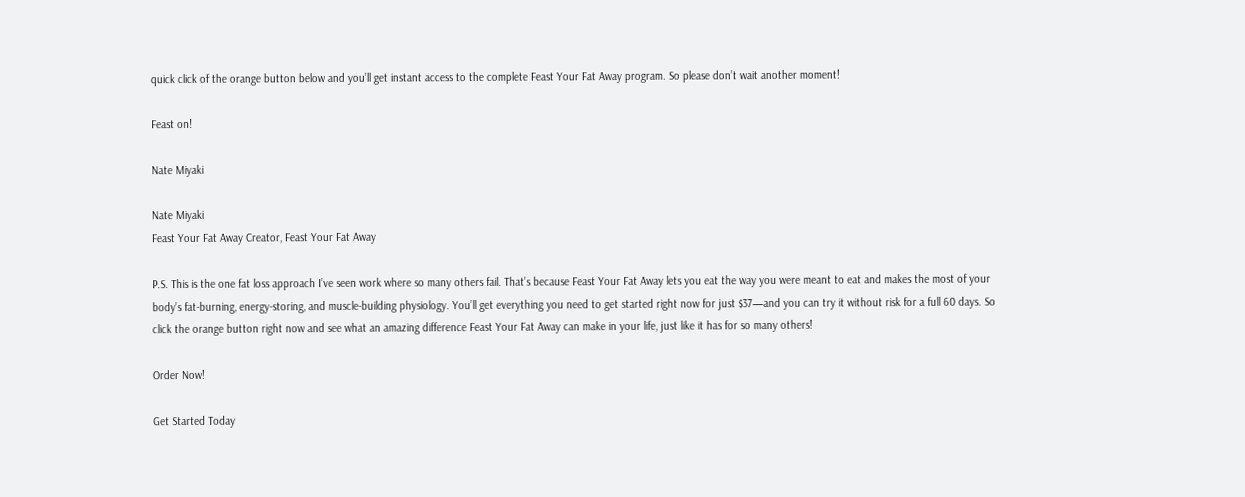quick click of the orange button below and you’ll get instant access to the complete Feast Your Fat Away program. So please don’t wait another moment!

Feast on!

Nate Miyaki

Nate Miyaki
Feast Your Fat Away Creator, Feast Your Fat Away

P.S. This is the one fat loss approach I’ve seen work where so many others fail. That’s because Feast Your Fat Away lets you eat the way you were meant to eat and makes the most of your body’s fat-burning, energy-storing, and muscle-building physiology. You’ll get everything you need to get started right now for just $37—and you can try it without risk for a full 60 days. So click the orange button right now and see what an amazing difference Feast Your Fat Away can make in your life, just like it has for so many others!

Order Now!

Get Started Today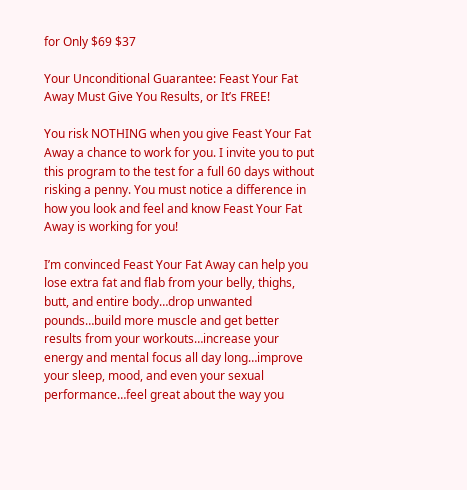for Only $69 $37

Your Unconditional Guarantee: Feast Your Fat Away Must Give You Results, or It’s FREE!

You risk NOTHING when you give Feast Your Fat Away a chance to work for you. I invite you to put this program to the test for a full 60 days without risking a penny. You must notice a difference in how you look and feel and know Feast Your Fat Away is working for you!

I’m convinced Feast Your Fat Away can help you lose extra fat and flab from your belly, thighs, butt, and entire body…drop unwanted pounds…build more muscle and get better results from your workouts…increase your energy and mental focus all day long…improve your sleep, mood, and even your sexual performance…feel great about the way you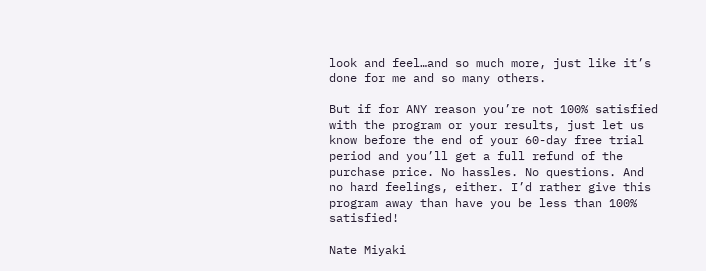look and feel…and so much more, just like it’s done for me and so many others.

But if for ANY reason you’re not 100% satisfied with the program or your results, just let us know before the end of your 60-day free trial period and you’ll get a full refund of the purchase price. No hassles. No questions. And no hard feelings, either. I’d rather give this program away than have you be less than 100% satisfied!

Nate Miyaki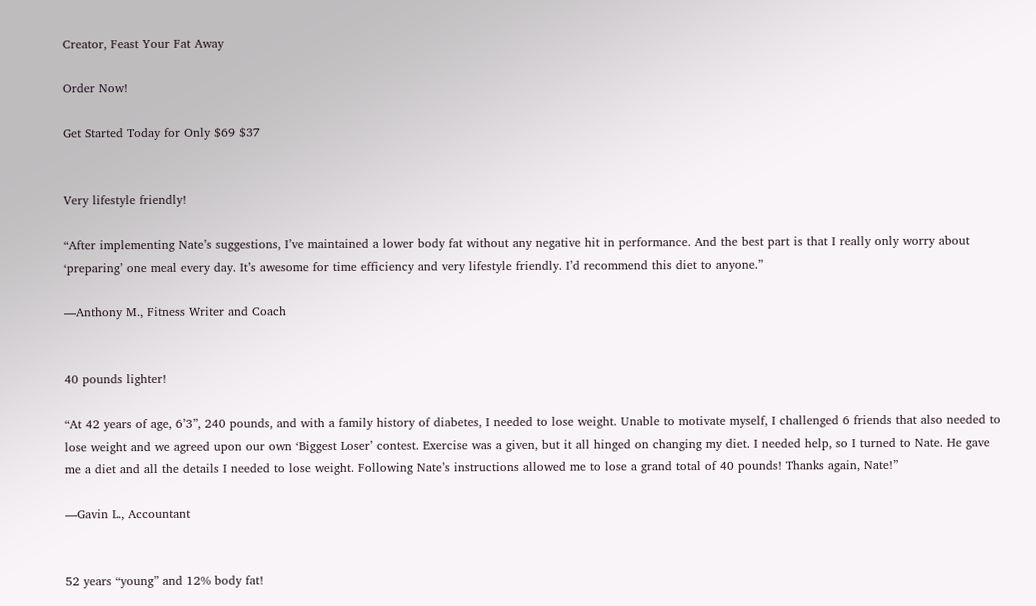Creator, Feast Your Fat Away

Order Now!

Get Started Today for Only $69 $37


Very lifestyle friendly!

“After implementing Nate’s suggestions, I’ve maintained a lower body fat without any negative hit in performance. And the best part is that I really only worry about ‘preparing’ one meal every day. It’s awesome for time efficiency and very lifestyle friendly. I’d recommend this diet to anyone.”

—Anthony M., Fitness Writer and Coach


40 pounds lighter!

“At 42 years of age, 6’3”, 240 pounds, and with a family history of diabetes, I needed to lose weight. Unable to motivate myself, I challenged 6 friends that also needed to lose weight and we agreed upon our own ‘Biggest Loser’ contest. Exercise was a given, but it all hinged on changing my diet. I needed help, so I turned to Nate. He gave me a diet and all the details I needed to lose weight. Following Nate’s instructions allowed me to lose a grand total of 40 pounds! Thanks again, Nate!”

—Gavin L., Accountant


52 years “young” and 12% body fat!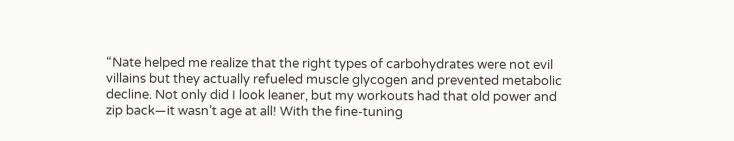“Nate helped me realize that the right types of carbohydrates were not evil villains but they actually refueled muscle glycogen and prevented metabolic decline. Not only did I look leaner, but my workouts had that old power and zip back—it wasn’t age at all! With the fine-tuning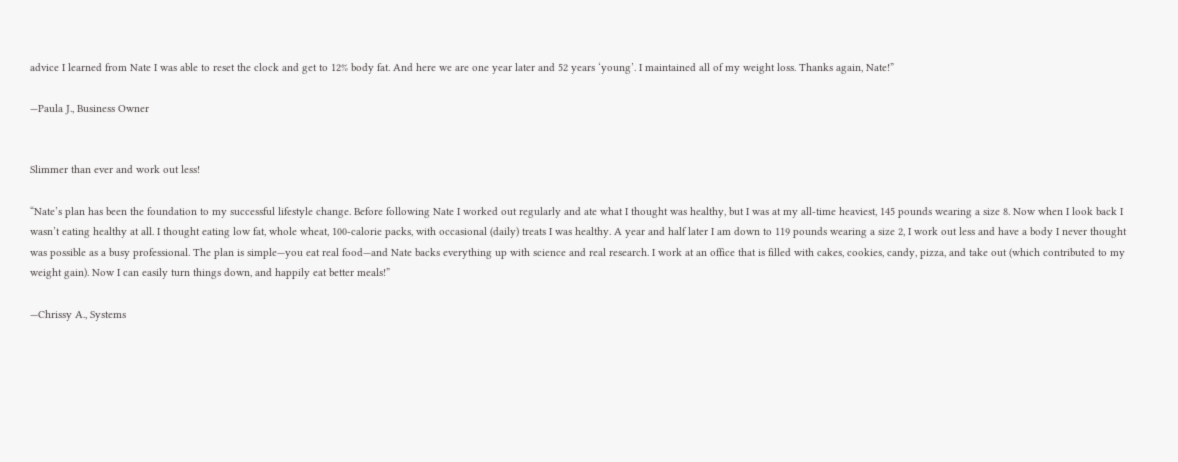advice I learned from Nate I was able to reset the clock and get to 12% body fat. And here we are one year later and 52 years ‘young’. I maintained all of my weight loss. Thanks again, Nate!”

—Paula J., Business Owner


Slimmer than ever and work out less!

“Nate’s plan has been the foundation to my successful lifestyle change. Before following Nate I worked out regularly and ate what I thought was healthy, but I was at my all-time heaviest, 145 pounds wearing a size 8. Now when I look back I wasn’t eating healthy at all. I thought eating low fat, whole wheat, 100-calorie packs, with occasional (daily) treats I was healthy. A year and half later I am down to 119 pounds wearing a size 2, I work out less and have a body I never thought was possible as a busy professional. The plan is simple—you eat real food—and Nate backs everything up with science and real research. I work at an office that is filled with cakes, cookies, candy, pizza, and take out (which contributed to my weight gain). Now I can easily turn things down, and happily eat better meals!”

—Chrissy A., Systems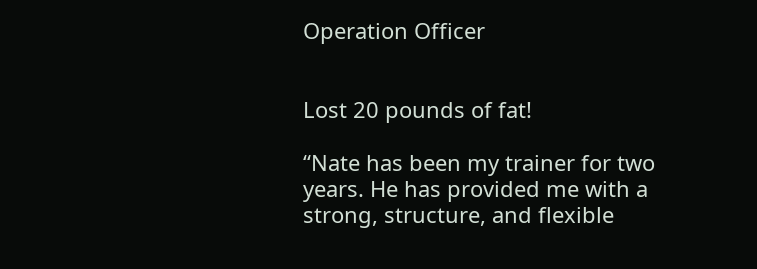Operation Officer


Lost 20 pounds of fat!

“Nate has been my trainer for two years. He has provided me with a strong, structure, and flexible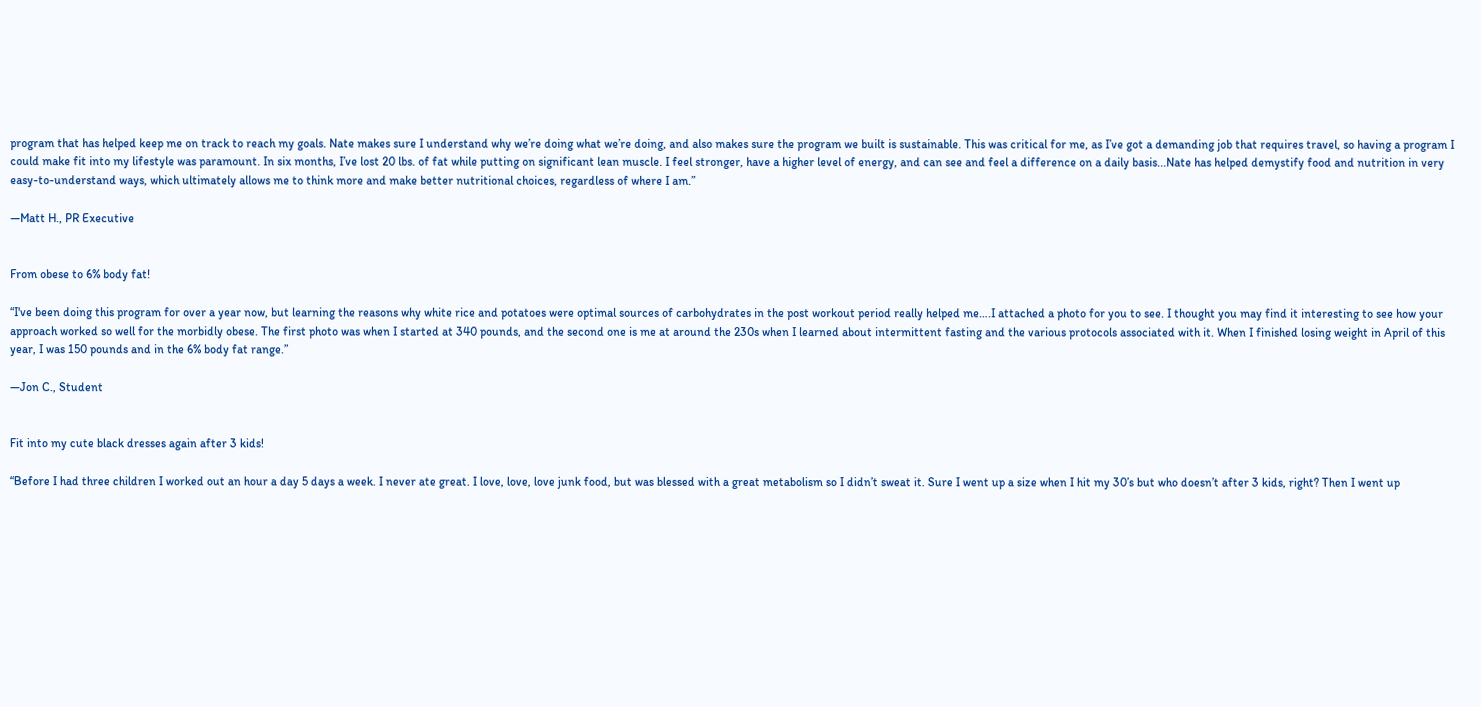program that has helped keep me on track to reach my goals. Nate makes sure I understand why we’re doing what we’re doing, and also makes sure the program we built is sustainable. This was critical for me, as I’ve got a demanding job that requires travel, so having a program I could make fit into my lifestyle was paramount. In six months, I’ve lost 20 lbs. of fat while putting on significant lean muscle. I feel stronger, have a higher level of energy, and can see and feel a difference on a daily basis...Nate has helped demystify food and nutrition in very easy-to-understand ways, which ultimately allows me to think more and make better nutritional choices, regardless of where I am.”

—Matt H., PR Executive


From obese to 6% body fat!

“I've been doing this program for over a year now, but learning the reasons why white rice and potatoes were optimal sources of carbohydrates in the post workout period really helped me….I attached a photo for you to see. I thought you may find it interesting to see how your approach worked so well for the morbidly obese. The first photo was when I started at 340 pounds, and the second one is me at around the 230s when I learned about intermittent fasting and the various protocols associated with it. When I finished losing weight in April of this year, I was 150 pounds and in the 6% body fat range.”

—Jon C., Student


Fit into my cute black dresses again after 3 kids!

“Before I had three children I worked out an hour a day 5 days a week. I never ate great. I love, love, love junk food, but was blessed with a great metabolism so I didn’t sweat it. Sure I went up a size when I hit my 30’s but who doesn’t after 3 kids, right? Then I went up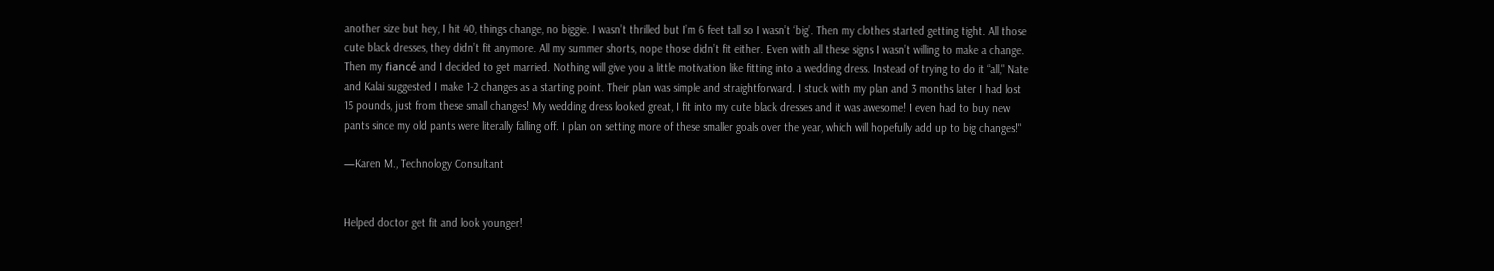another size but hey, I hit 40, things change, no biggie. I wasn’t thrilled but I’m 6 feet tall so I wasn’t ‘big’. Then my clothes started getting tight. All those cute black dresses, they didn’t fit anymore. All my summer shorts, nope those didn’t fit either. Even with all these signs I wasn’t willing to make a change. Then my fiancé and I decided to get married. Nothing will give you a little motivation like fitting into a wedding dress. Instead of trying to do it “all," Nate and Kalai suggested I make 1-2 changes as a starting point. Their plan was simple and straightforward. I stuck with my plan and 3 months later I had lost 15 pounds, just from these small changes! My wedding dress looked great, I fit into my cute black dresses and it was awesome! I even had to buy new pants since my old pants were literally falling off. I plan on setting more of these smaller goals over the year, which will hopefully add up to big changes!"

—Karen M., Technology Consultant


Helped doctor get fit and look younger!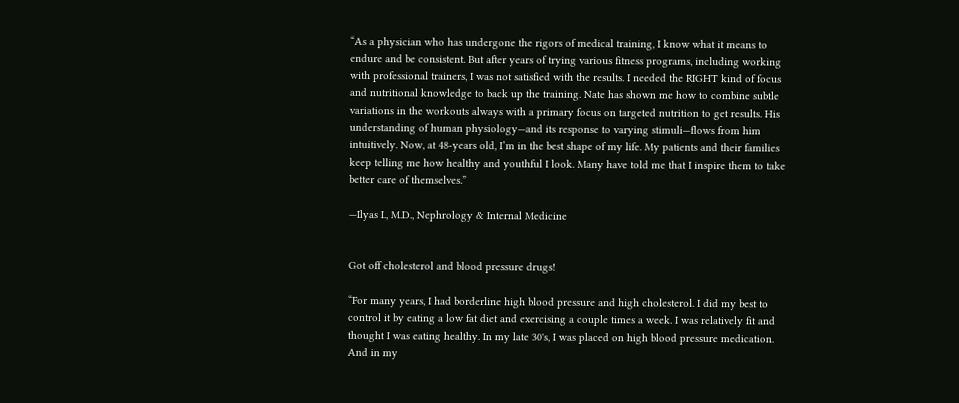“As a physician who has undergone the rigors of medical training, I know what it means to endure and be consistent. But after years of trying various fitness programs, including working with professional trainers, I was not satisfied with the results. I needed the RIGHT kind of focus and nutritional knowledge to back up the training. Nate has shown me how to combine subtle variations in the workouts always with a primary focus on targeted nutrition to get results. His understanding of human physiology—and its response to varying stimuli—flows from him intuitively. Now, at 48-years old, I’m in the best shape of my life. My patients and their families keep telling me how healthy and youthful I look. Many have told me that I inspire them to take better care of themselves.”

—Ilyas I., M.D., Nephrology & Internal Medicine


Got off cholesterol and blood pressure drugs!

“For many years, I had borderline high blood pressure and high cholesterol. I did my best to control it by eating a low fat diet and exercising a couple times a week. I was relatively fit and thought I was eating healthy. In my late 30's, I was placed on high blood pressure medication. And in my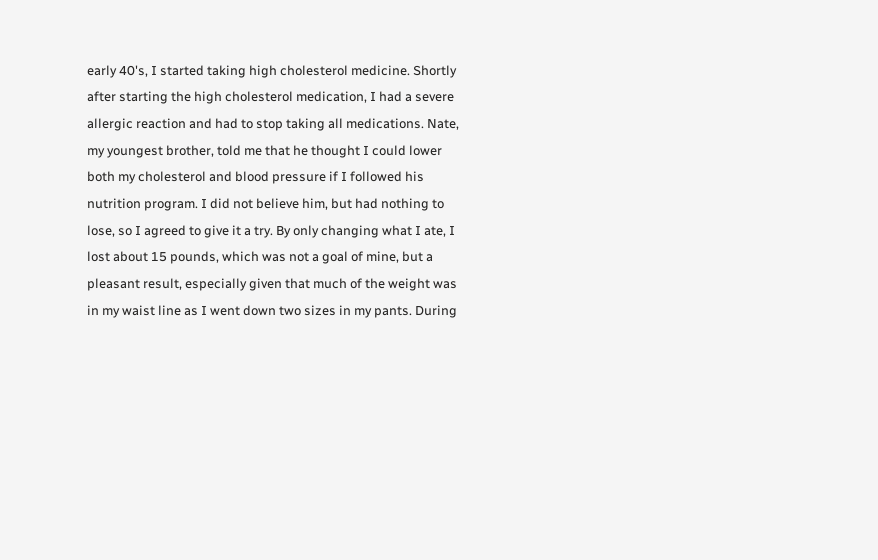early 40's, I started taking high cholesterol medicine. Shortly after starting the high cholesterol medication, I had a severe allergic reaction and had to stop taking all medications. Nate, my youngest brother, told me that he thought I could lower both my cholesterol and blood pressure if I followed his nutrition program. I did not believe him, but had nothing to lose, so I agreed to give it a try. By only changing what I ate, I lost about 15 pounds, which was not a goal of mine, but a pleasant result, especially given that much of the weight was in my waist line as I went down two sizes in my pants. During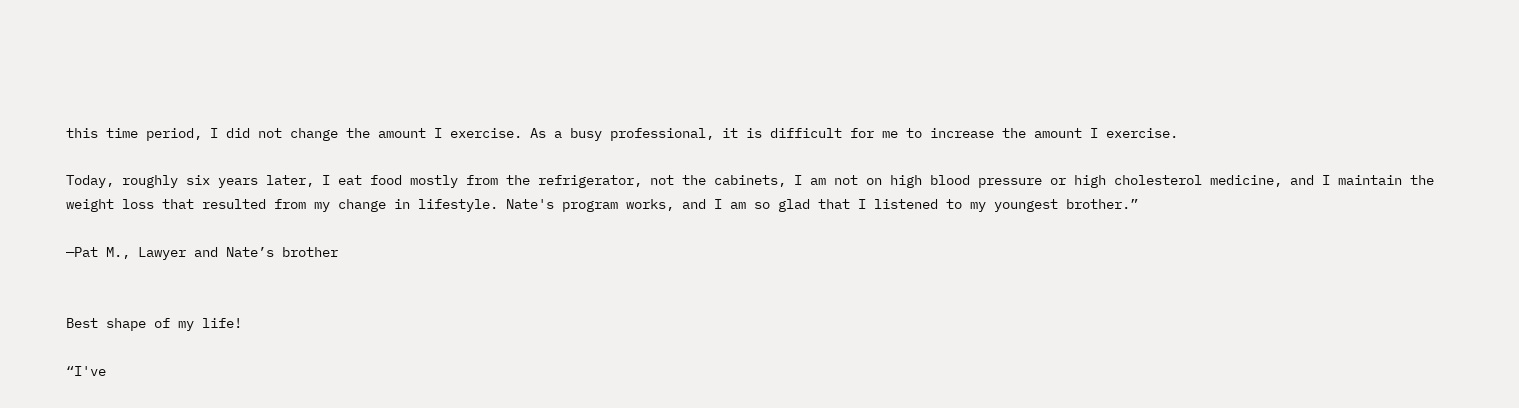this time period, I did not change the amount I exercise. As a busy professional, it is difficult for me to increase the amount I exercise.

Today, roughly six years later, I eat food mostly from the refrigerator, not the cabinets, I am not on high blood pressure or high cholesterol medicine, and I maintain the weight loss that resulted from my change in lifestyle. Nate's program works, and I am so glad that I listened to my youngest brother.”

—Pat M., Lawyer and Nate’s brother


Best shape of my life!

“I've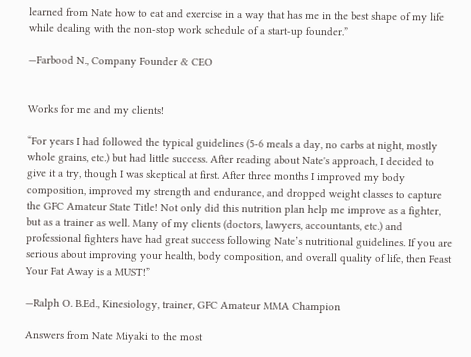learned from Nate how to eat and exercise in a way that has me in the best shape of my life while dealing with the non-stop work schedule of a start-up founder.”

—Farbood N., Company Founder & CEO


Works for me and my clients!

“For years I had followed the typical guidelines (5-6 meals a day, no carbs at night, mostly whole grains, etc.) but had little success. After reading about Nate's approach, I decided to give it a try, though I was skeptical at first. After three months I improved my body composition, improved my strength and endurance, and dropped weight classes to capture the GFC Amateur State Title! Not only did this nutrition plan help me improve as a fighter, but as a trainer as well. Many of my clients (doctors, lawyers, accountants, etc.) and professional fighters have had great success following Nate’s nutritional guidelines. If you are serious about improving your health, body composition, and overall quality of life, then Feast Your Fat Away is a MUST!”

—Ralph O. B.Ed., Kinesiology, trainer, GFC Amateur MMA Champion

Answers from Nate Miyaki to the most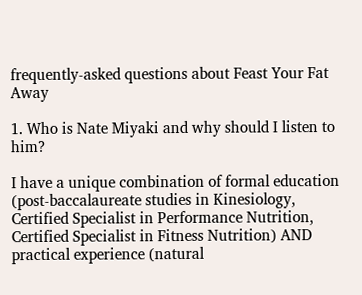frequently-asked questions about Feast Your Fat Away

1. Who is Nate Miyaki and why should I listen to him?

I have a unique combination of formal education (post-baccalaureate studies in Kinesiology, Certified Specialist in Performance Nutrition, Certified Specialist in Fitness Nutrition) AND practical experience (natural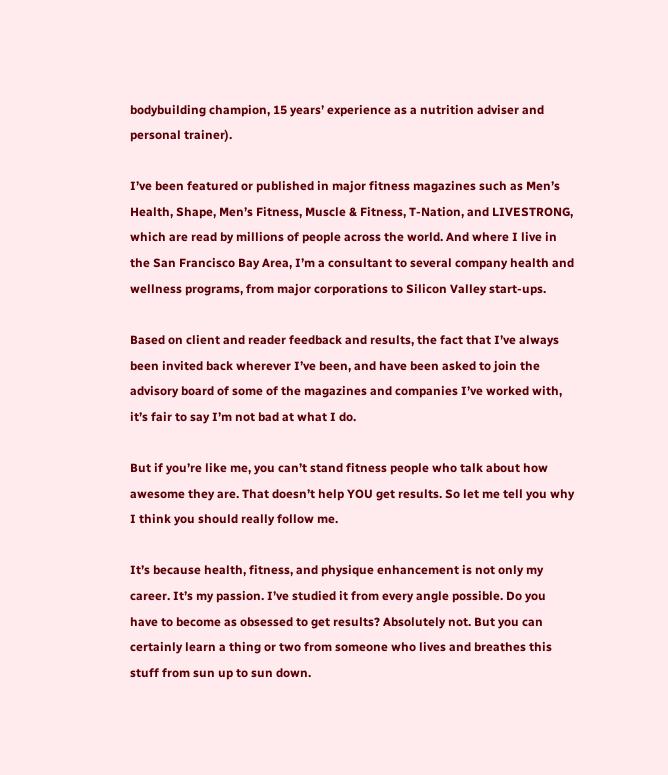bodybuilding champion, 15 years’ experience as a nutrition adviser and personal trainer).

I’ve been featured or published in major fitness magazines such as Men’s Health, Shape, Men’s Fitness, Muscle & Fitness, T-Nation, and LIVESTRONG, which are read by millions of people across the world. And where I live in the San Francisco Bay Area, I’m a consultant to several company health and wellness programs, from major corporations to Silicon Valley start-ups.

Based on client and reader feedback and results, the fact that I’ve always been invited back wherever I’ve been, and have been asked to join the advisory board of some of the magazines and companies I’ve worked with, it’s fair to say I’m not bad at what I do.

But if you’re like me, you can’t stand fitness people who talk about how awesome they are. That doesn’t help YOU get results. So let me tell you why I think you should really follow me.

It’s because health, fitness, and physique enhancement is not only my career. It’s my passion. I’ve studied it from every angle possible. Do you have to become as obsessed to get results? Absolutely not. But you can certainly learn a thing or two from someone who lives and breathes this stuff from sun up to sun down.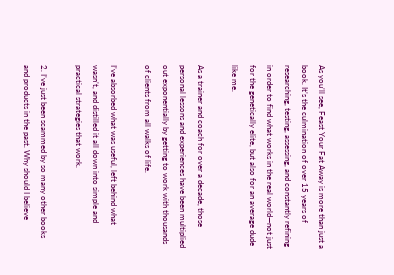As you’ll see, Feast Your Fat Away is more than just a book. It’s the culmination of over 15 years of researching, testing, assessing, and constantly refining in order to find what works in the real world—not just for the genetically elite, but also for an average dude like me.

As a trainer and coach for over a decade, those personal lessons and experiences have been multiplied out exponentially by getting to work with thousands of clients from all walks of life.

I’ve absorbed what was useful, left behind what wasn’t, and distilled it all down into simple and practical strategies that work.

2. I’ve just been scammed by so many other books and products in the past. Why should I believe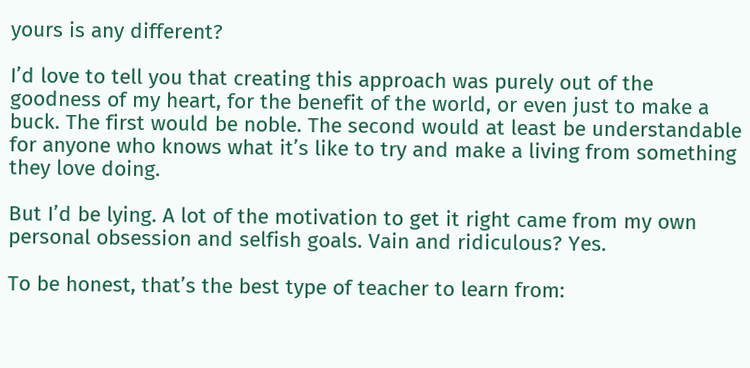yours is any different?

I’d love to tell you that creating this approach was purely out of the goodness of my heart, for the benefit of the world, or even just to make a buck. The first would be noble. The second would at least be understandable for anyone who knows what it’s like to try and make a living from something they love doing.

But I’d be lying. A lot of the motivation to get it right came from my own personal obsession and selfish goals. Vain and ridiculous? Yes.

To be honest, that’s the best type of teacher to learn from: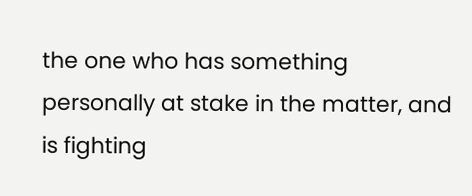the one who has something personally at stake in the matter, and is fighting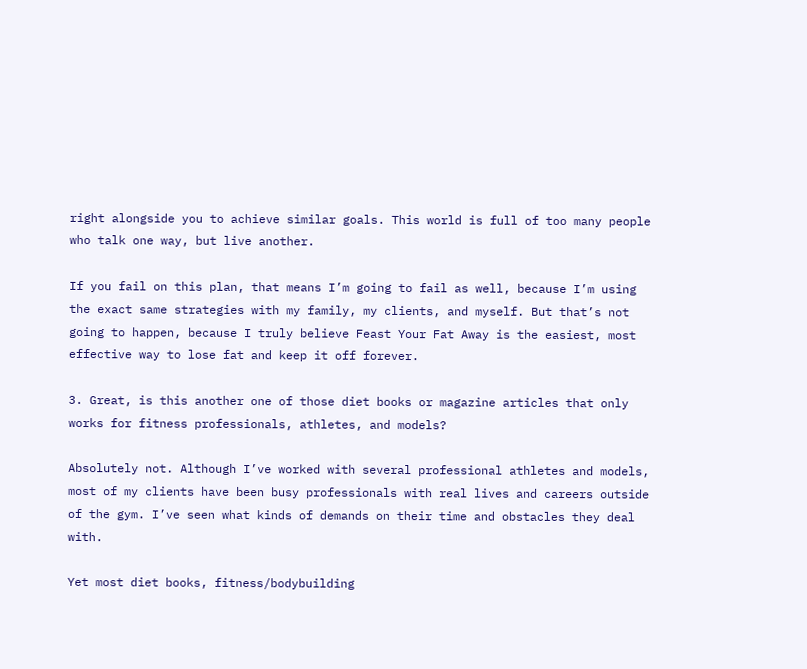right alongside you to achieve similar goals. This world is full of too many people who talk one way, but live another.

If you fail on this plan, that means I’m going to fail as well, because I’m using the exact same strategies with my family, my clients, and myself. But that’s not going to happen, because I truly believe Feast Your Fat Away is the easiest, most effective way to lose fat and keep it off forever.

3. Great, is this another one of those diet books or magazine articles that only works for fitness professionals, athletes, and models?

Absolutely not. Although I’ve worked with several professional athletes and models, most of my clients have been busy professionals with real lives and careers outside of the gym. I’ve seen what kinds of demands on their time and obstacles they deal with.

Yet most diet books, fitness/bodybuilding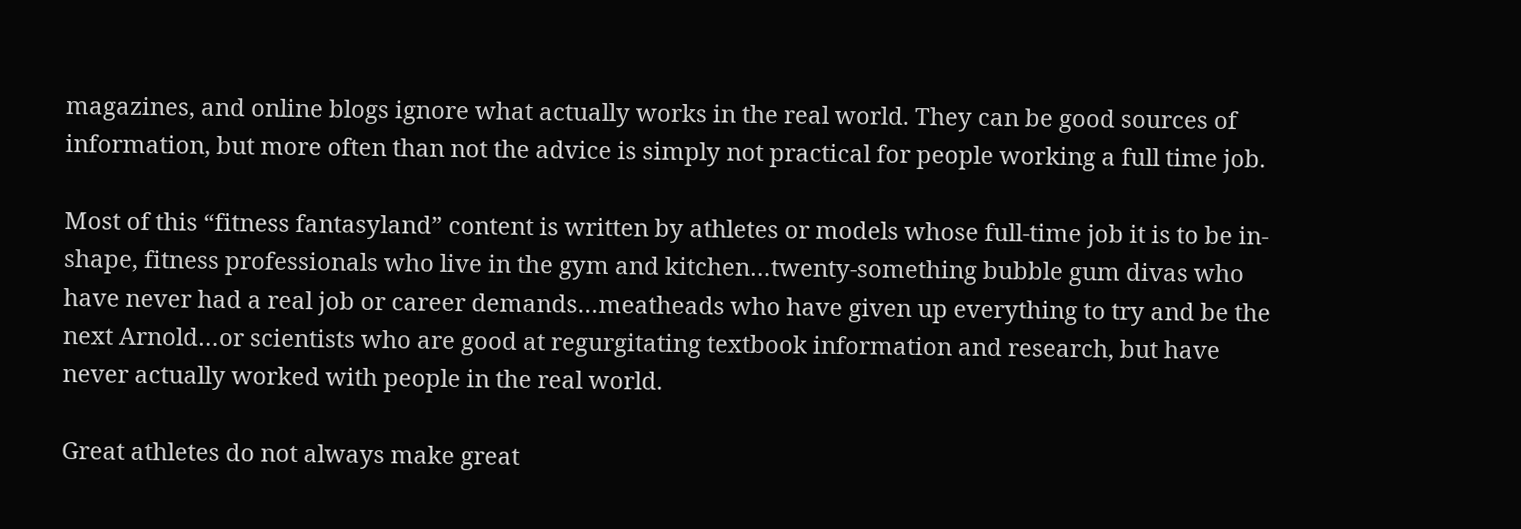magazines, and online blogs ignore what actually works in the real world. They can be good sources of information, but more often than not the advice is simply not practical for people working a full time job.

Most of this “fitness fantasyland” content is written by athletes or models whose full-time job it is to be in-shape, fitness professionals who live in the gym and kitchen…twenty-something bubble gum divas who have never had a real job or career demands…meatheads who have given up everything to try and be the next Arnold…or scientists who are good at regurgitating textbook information and research, but have never actually worked with people in the real world.

Great athletes do not always make great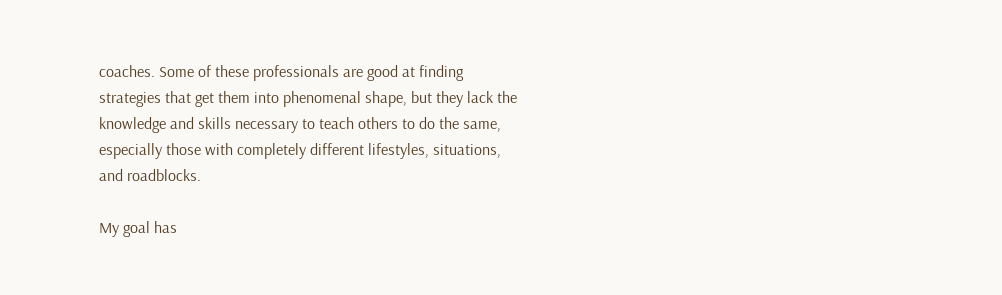coaches. Some of these professionals are good at finding strategies that get them into phenomenal shape, but they lack the knowledge and skills necessary to teach others to do the same, especially those with completely different lifestyles, situations, and roadblocks.

My goal has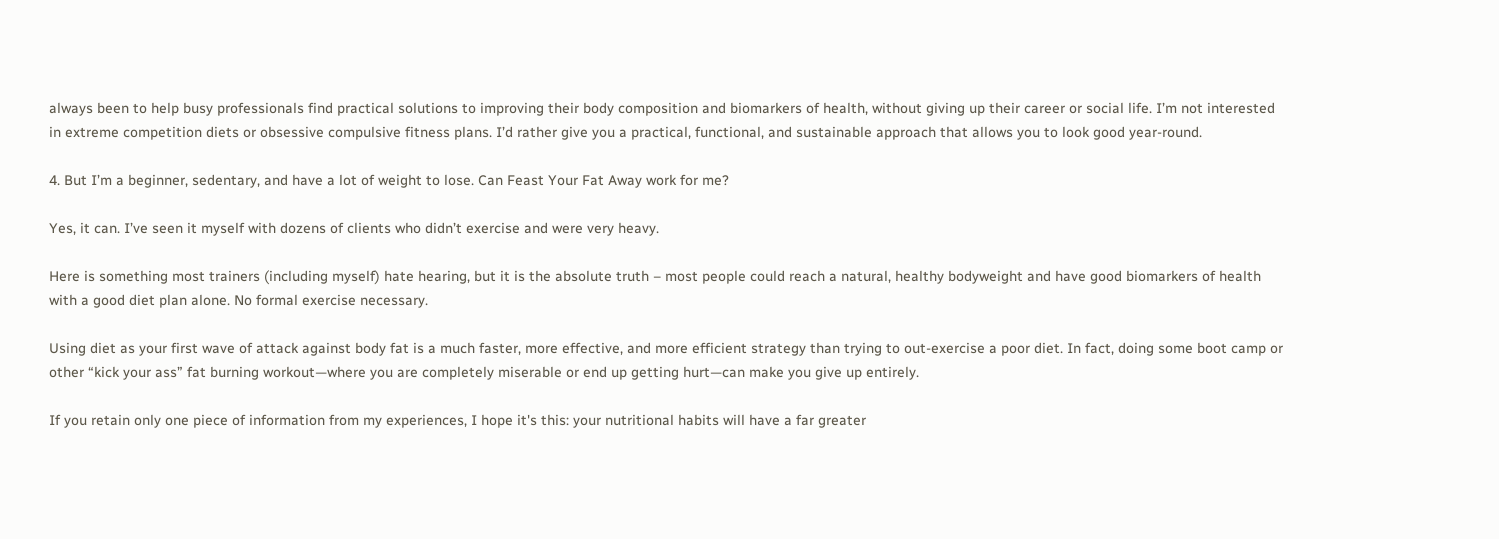always been to help busy professionals find practical solutions to improving their body composition and biomarkers of health, without giving up their career or social life. I’m not interested in extreme competition diets or obsessive compulsive fitness plans. I’d rather give you a practical, functional, and sustainable approach that allows you to look good year-round.

4. But I’m a beginner, sedentary, and have a lot of weight to lose. Can Feast Your Fat Away work for me?

Yes, it can. I’ve seen it myself with dozens of clients who didn’t exercise and were very heavy.

Here is something most trainers (including myself) hate hearing, but it is the absolute truth – most people could reach a natural, healthy bodyweight and have good biomarkers of health with a good diet plan alone. No formal exercise necessary.

Using diet as your first wave of attack against body fat is a much faster, more effective, and more efficient strategy than trying to out-exercise a poor diet. In fact, doing some boot camp or other “kick your ass” fat burning workout—where you are completely miserable or end up getting hurt—can make you give up entirely.

If you retain only one piece of information from my experiences, I hope it's this: your nutritional habits will have a far greater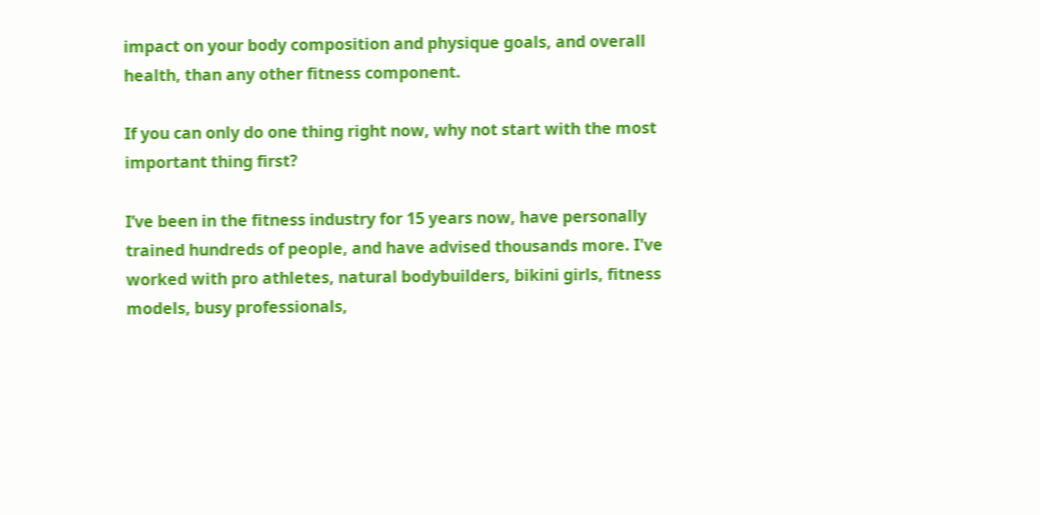impact on your body composition and physique goals, and overall health, than any other fitness component.

If you can only do one thing right now, why not start with the most important thing first?

I’ve been in the fitness industry for 15 years now, have personally trained hundreds of people, and have advised thousands more. I've worked with pro athletes, natural bodybuilders, bikini girls, fitness models, busy professionals,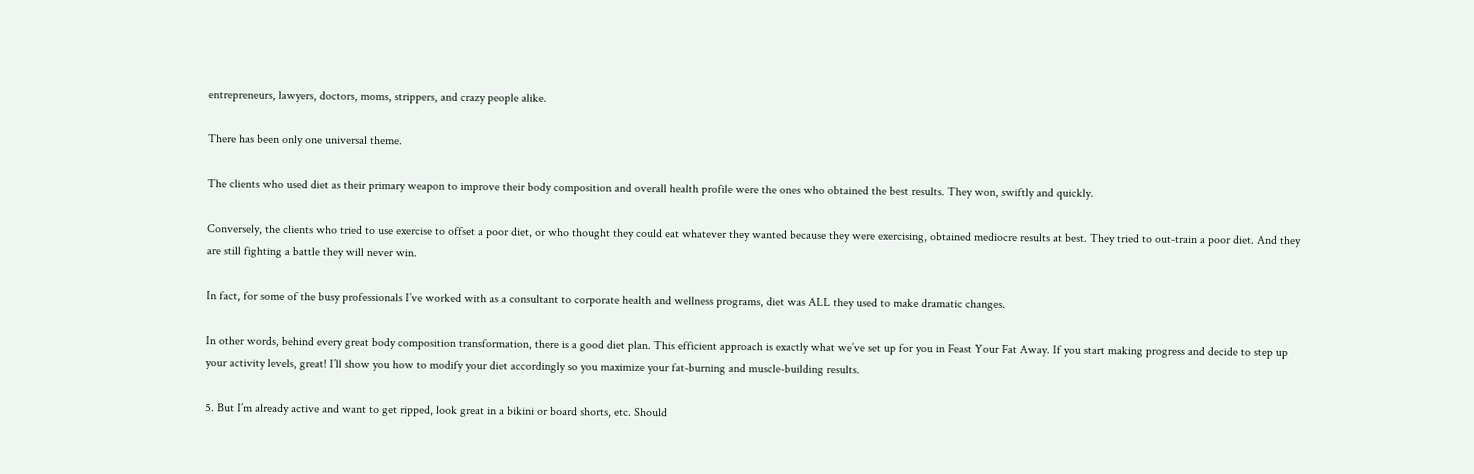entrepreneurs, lawyers, doctors, moms, strippers, and crazy people alike.

There has been only one universal theme.

The clients who used diet as their primary weapon to improve their body composition and overall health profile were the ones who obtained the best results. They won, swiftly and quickly.

Conversely, the clients who tried to use exercise to offset a poor diet, or who thought they could eat whatever they wanted because they were exercising, obtained mediocre results at best. They tried to out-train a poor diet. And they are still fighting a battle they will never win.

In fact, for some of the busy professionals I’ve worked with as a consultant to corporate health and wellness programs, diet was ALL they used to make dramatic changes.

In other words, behind every great body composition transformation, there is a good diet plan. This efficient approach is exactly what we’ve set up for you in Feast Your Fat Away. If you start making progress and decide to step up your activity levels, great! I’ll show you how to modify your diet accordingly so you maximize your fat-burning and muscle-building results.

5. But I’m already active and want to get ripped, look great in a bikini or board shorts, etc. Should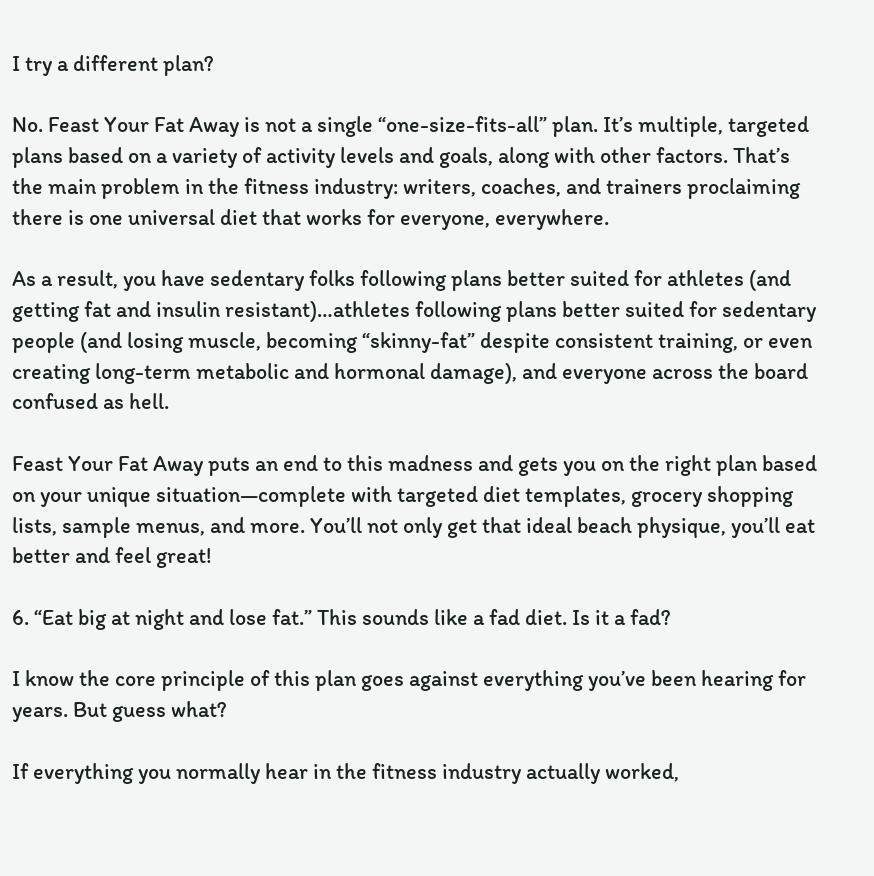I try a different plan?

No. Feast Your Fat Away is not a single “one-size-fits-all” plan. It’s multiple, targeted plans based on a variety of activity levels and goals, along with other factors. That’s the main problem in the fitness industry: writers, coaches, and trainers proclaiming there is one universal diet that works for everyone, everywhere.

As a result, you have sedentary folks following plans better suited for athletes (and getting fat and insulin resistant)…athletes following plans better suited for sedentary people (and losing muscle, becoming “skinny-fat” despite consistent training, or even creating long-term metabolic and hormonal damage), and everyone across the board confused as hell.

Feast Your Fat Away puts an end to this madness and gets you on the right plan based on your unique situation—complete with targeted diet templates, grocery shopping lists, sample menus, and more. You’ll not only get that ideal beach physique, you’ll eat better and feel great!

6. “Eat big at night and lose fat.” This sounds like a fad diet. Is it a fad?

I know the core principle of this plan goes against everything you’ve been hearing for years. But guess what?

If everything you normally hear in the fitness industry actually worked,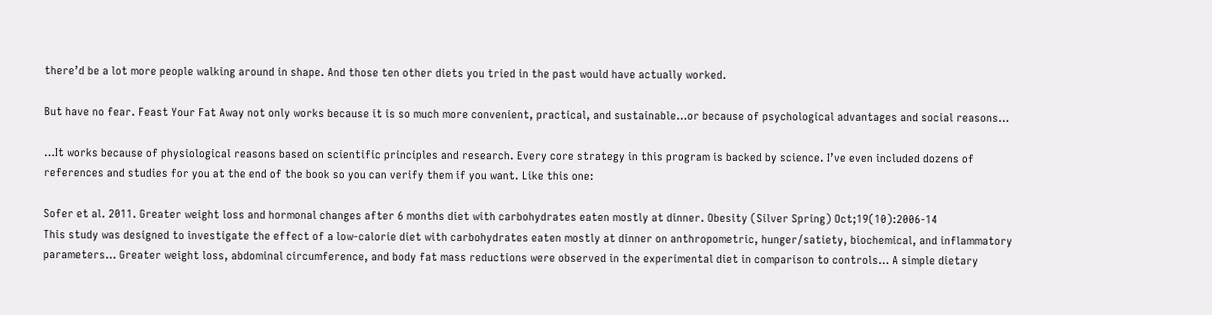there’d be a lot more people walking around in shape. And those ten other diets you tried in the past would have actually worked.

But have no fear. Feast Your Fat Away not only works because it is so much more convenient, practical, and sustainable…or because of psychological advantages and social reasons…

…It works because of physiological reasons based on scientific principles and research. Every core strategy in this program is backed by science. I’ve even included dozens of references and studies for you at the end of the book so you can verify them if you want. Like this one:

Sofer et al. 2011. Greater weight loss and hormonal changes after 6 months diet with carbohydrates eaten mostly at dinner. Obesity (Silver Spring) Oct;19(10):2006-14
This study was designed to investigate the effect of a low-calorie diet with carbohydrates eaten mostly at dinner on anthropometric, hunger/satiety, biochemical, and inflammatory parameters… Greater weight loss, abdominal circumference, and body fat mass reductions were observed in the experimental diet in comparison to controls… A simple dietary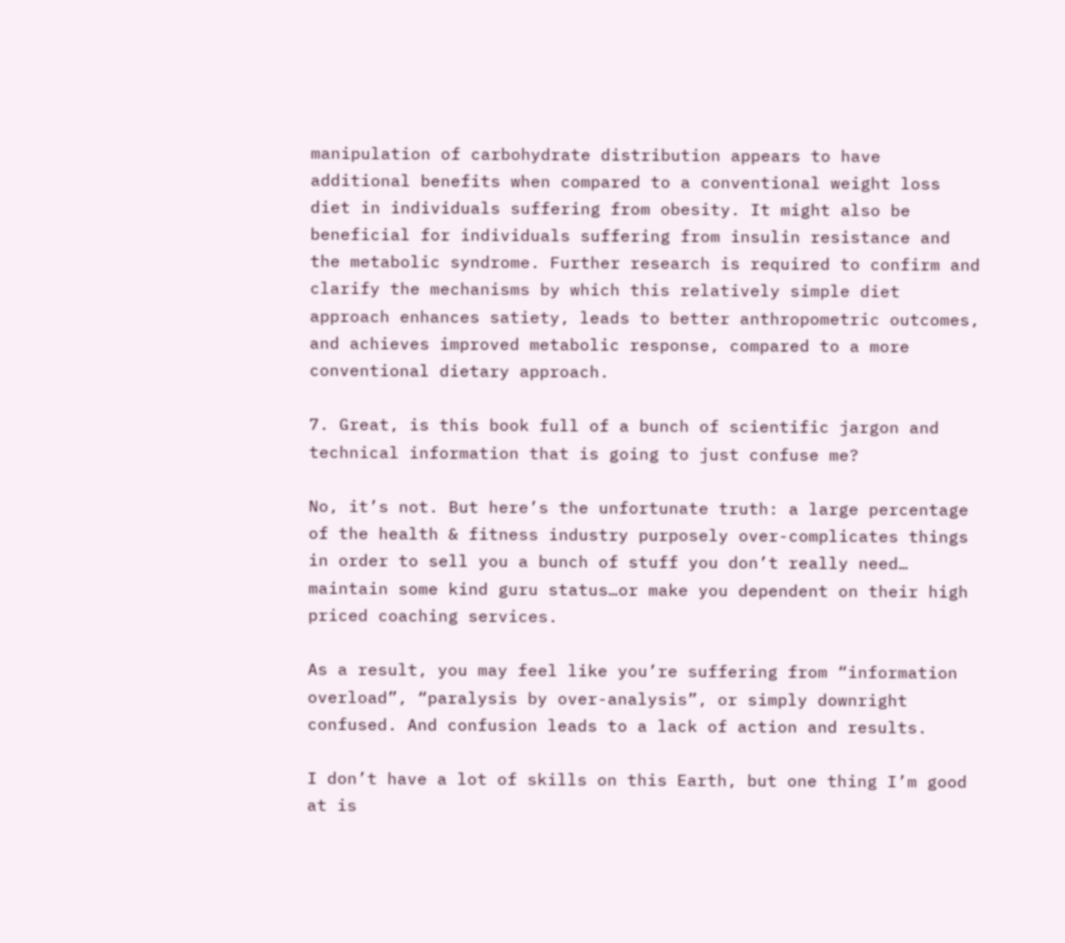manipulation of carbohydrate distribution appears to have additional benefits when compared to a conventional weight loss diet in individuals suffering from obesity. It might also be beneficial for individuals suffering from insulin resistance and the metabolic syndrome. Further research is required to confirm and clarify the mechanisms by which this relatively simple diet approach enhances satiety, leads to better anthropometric outcomes, and achieves improved metabolic response, compared to a more conventional dietary approach.

7. Great, is this book full of a bunch of scientific jargon and technical information that is going to just confuse me?

No, it’s not. But here’s the unfortunate truth: a large percentage of the health & fitness industry purposely over-complicates things in order to sell you a bunch of stuff you don’t really need… maintain some kind guru status…or make you dependent on their high priced coaching services.

As a result, you may feel like you’re suffering from “information overload”, “paralysis by over-analysis”, or simply downright confused. And confusion leads to a lack of action and results.

I don’t have a lot of skills on this Earth, but one thing I’m good at is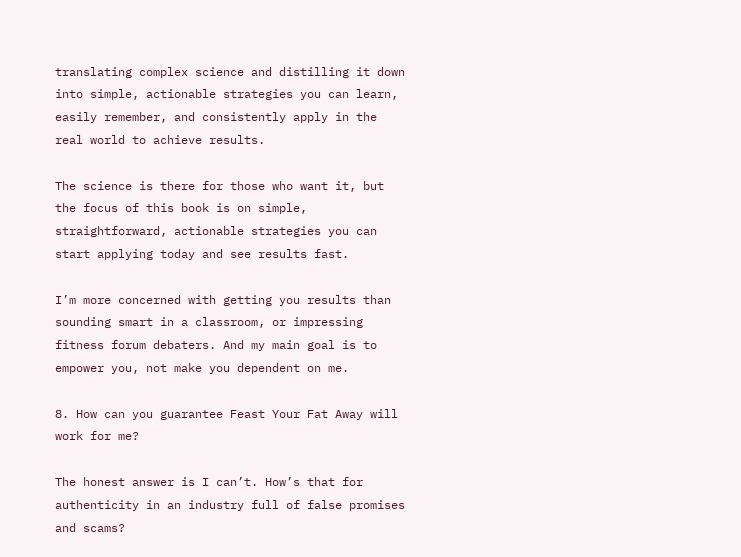translating complex science and distilling it down into simple, actionable strategies you can learn, easily remember, and consistently apply in the real world to achieve results.

The science is there for those who want it, but the focus of this book is on simple, straightforward, actionable strategies you can start applying today and see results fast.

I’m more concerned with getting you results than sounding smart in a classroom, or impressing fitness forum debaters. And my main goal is to empower you, not make you dependent on me.

8. How can you guarantee Feast Your Fat Away will work for me?

The honest answer is I can’t. How’s that for authenticity in an industry full of false promises and scams?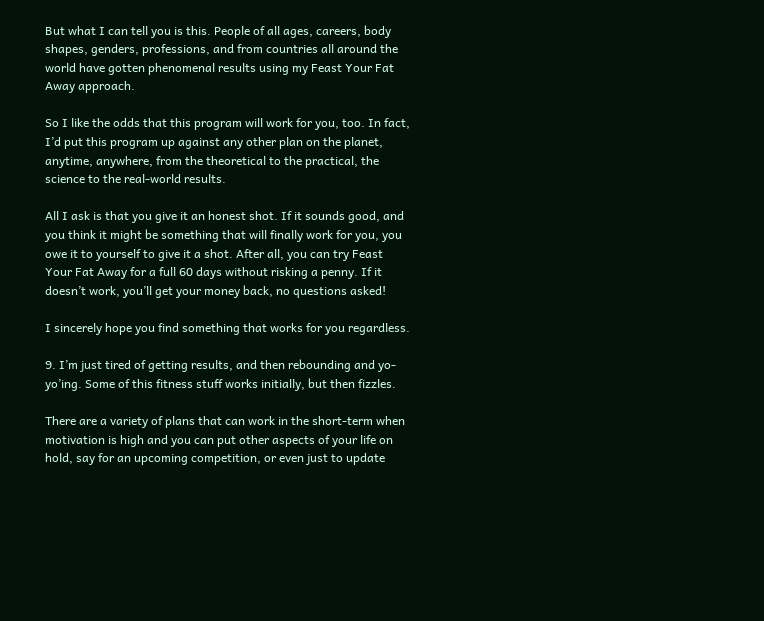But what I can tell you is this. People of all ages, careers, body shapes, genders, professions, and from countries all around the world have gotten phenomenal results using my Feast Your Fat Away approach.

So I like the odds that this program will work for you, too. In fact, I’d put this program up against any other plan on the planet, anytime, anywhere, from the theoretical to the practical, the science to the real-world results.

All I ask is that you give it an honest shot. If it sounds good, and you think it might be something that will finally work for you, you owe it to yourself to give it a shot. After all, you can try Feast Your Fat Away for a full 60 days without risking a penny. If it doesn’t work, you’ll get your money back, no questions asked!

I sincerely hope you find something that works for you regardless.

9. I’m just tired of getting results, and then rebounding and yo-yo’ing. Some of this fitness stuff works initially, but then fizzles.

There are a variety of plans that can work in the short-term when motivation is high and you can put other aspects of your life on hold, say for an upcoming competition, or even just to update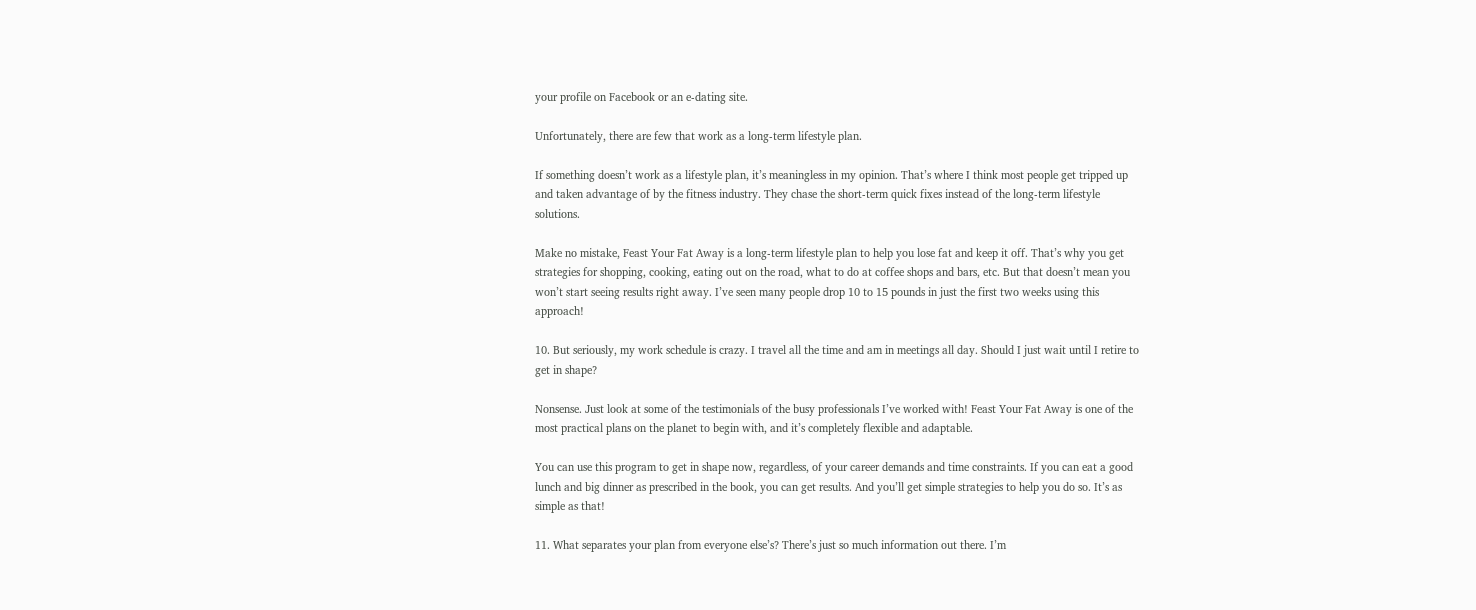your profile on Facebook or an e-dating site.

Unfortunately, there are few that work as a long-term lifestyle plan.

If something doesn’t work as a lifestyle plan, it’s meaningless in my opinion. That’s where I think most people get tripped up and taken advantage of by the fitness industry. They chase the short-term quick fixes instead of the long-term lifestyle solutions.

Make no mistake, Feast Your Fat Away is a long-term lifestyle plan to help you lose fat and keep it off. That’s why you get strategies for shopping, cooking, eating out on the road, what to do at coffee shops and bars, etc. But that doesn’t mean you won’t start seeing results right away. I’ve seen many people drop 10 to 15 pounds in just the first two weeks using this approach!

10. But seriously, my work schedule is crazy. I travel all the time and am in meetings all day. Should I just wait until I retire to get in shape?

Nonsense. Just look at some of the testimonials of the busy professionals I’ve worked with! Feast Your Fat Away is one of the most practical plans on the planet to begin with, and it’s completely flexible and adaptable.

You can use this program to get in shape now, regardless, of your career demands and time constraints. If you can eat a good lunch and big dinner as prescribed in the book, you can get results. And you’ll get simple strategies to help you do so. It’s as simple as that!

11. What separates your plan from everyone else’s? There’s just so much information out there. I’m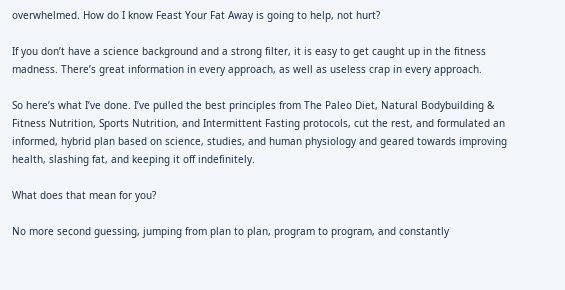overwhelmed. How do I know Feast Your Fat Away is going to help, not hurt?

If you don’t have a science background and a strong filter, it is easy to get caught up in the fitness madness. There’s great information in every approach, as well as useless crap in every approach.

So here’s what I’ve done. I’ve pulled the best principles from The Paleo Diet, Natural Bodybuilding & Fitness Nutrition, Sports Nutrition, and Intermittent Fasting protocols, cut the rest, and formulated an informed, hybrid plan based on science, studies, and human physiology and geared towards improving health, slashing fat, and keeping it off indefinitely.

What does that mean for you?

No more second guessing, jumping from plan to plan, program to program, and constantly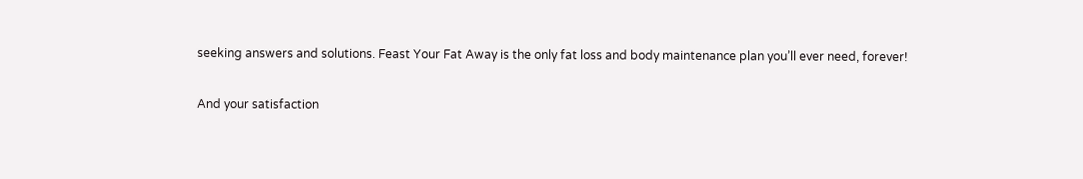seeking answers and solutions. Feast Your Fat Away is the only fat loss and body maintenance plan you’ll ever need, forever!

And your satisfaction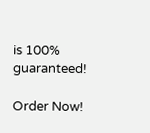is 100% guaranteed!

Order Now!